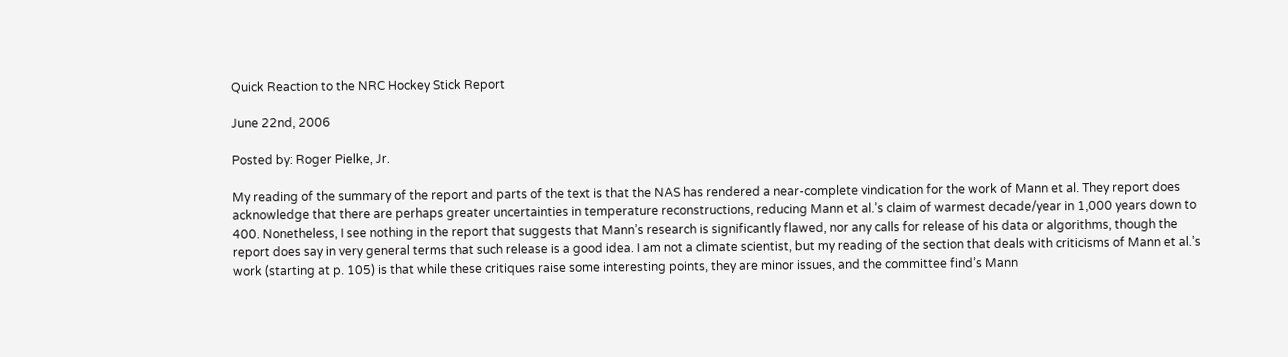Quick Reaction to the NRC Hockey Stick Report

June 22nd, 2006

Posted by: Roger Pielke, Jr.

My reading of the summary of the report and parts of the text is that the NAS has rendered a near-complete vindication for the work of Mann et al. They report does acknowledge that there are perhaps greater uncertainties in temperature reconstructions, reducing Mann et al.’s claim of warmest decade/year in 1,000 years down to 400. Nonetheless, I see nothing in the report that suggests that Mann’s research is significantly flawed, nor any calls for release of his data or algorithms, though the report does say in very general terms that such release is a good idea. I am not a climate scientist, but my reading of the section that deals with criticisms of Mann et al.’s work (starting at p. 105) is that while these critiques raise some interesting points, they are minor issues, and the committee find’s Mann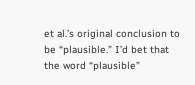et al.’s original conclusion to be “plausible.” I’d bet that the word “plausible”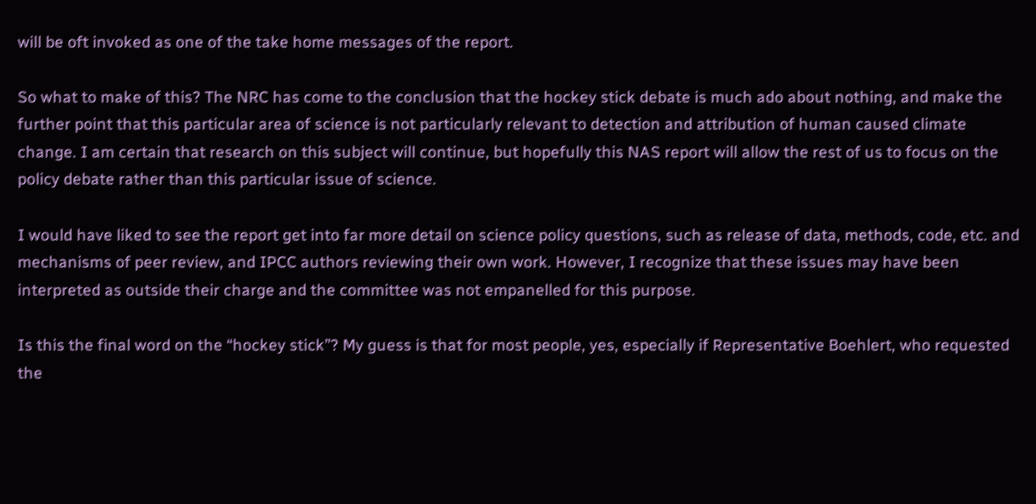will be oft invoked as one of the take home messages of the report.

So what to make of this? The NRC has come to the conclusion that the hockey stick debate is much ado about nothing, and make the further point that this particular area of science is not particularly relevant to detection and attribution of human caused climate change. I am certain that research on this subject will continue, but hopefully this NAS report will allow the rest of us to focus on the policy debate rather than this particular issue of science.

I would have liked to see the report get into far more detail on science policy questions, such as release of data, methods, code, etc. and mechanisms of peer review, and IPCC authors reviewing their own work. However, I recognize that these issues may have been interpreted as outside their charge and the committee was not empanelled for this purpose.

Is this the final word on the “hockey stick”? My guess is that for most people, yes, especially if Representative Boehlert, who requested the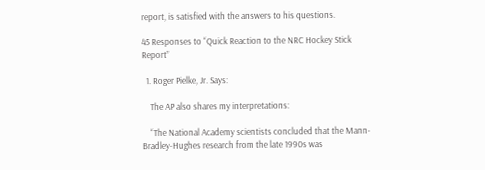report, is satisfied with the answers to his questions.

45 Responses to “Quick Reaction to the NRC Hockey Stick Report”

  1. Roger Pielke, Jr. Says:

    The AP also shares my interpretations:

    “The National Academy scientists concluded that the Mann-Bradley-Hughes research from the late 1990s was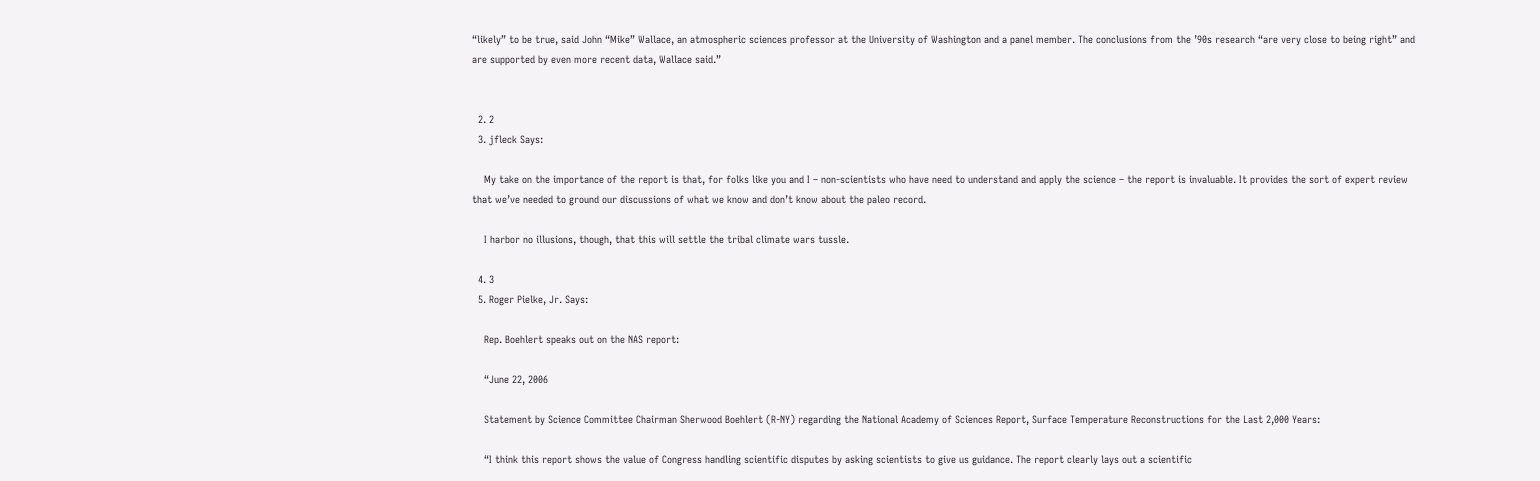“likely” to be true, said John “Mike” Wallace, an atmospheric sciences professor at the University of Washington and a panel member. The conclusions from the ’90s research “are very close to being right” and are supported by even more recent data, Wallace said.”


  2. 2
  3. jfleck Says:

    My take on the importance of the report is that, for folks like you and I – non-scientists who have need to understand and apply the science – the report is invaluable. It provides the sort of expert review that we’ve needed to ground our discussions of what we know and don’t know about the paleo record.

    I harbor no illusions, though, that this will settle the tribal climate wars tussle.

  4. 3
  5. Roger Pielke, Jr. Says:

    Rep. Boehlert speaks out on the NAS report:

    “June 22, 2006

    Statement by Science Committee Chairman Sherwood Boehlert (R-NY) regarding the National Academy of Sciences Report, Surface Temperature Reconstructions for the Last 2,000 Years:

    “I think this report shows the value of Congress handling scientific disputes by asking scientists to give us guidance. The report clearly lays out a scientific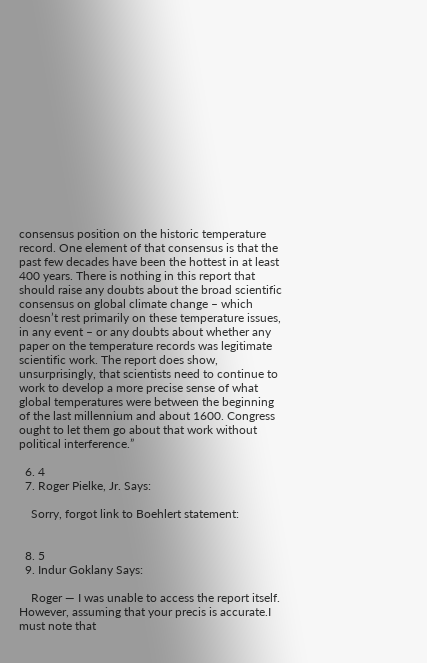consensus position on the historic temperature record. One element of that consensus is that the past few decades have been the hottest in at least 400 years. There is nothing in this report that should raise any doubts about the broad scientific consensus on global climate change – which doesn’t rest primarily on these temperature issues, in any event – or any doubts about whether any paper on the temperature records was legitimate scientific work. The report does show, unsurprisingly, that scientists need to continue to work to develop a more precise sense of what global temperatures were between the beginning of the last millennium and about 1600. Congress ought to let them go about that work without political interference.”

  6. 4
  7. Roger Pielke, Jr. Says:

    Sorry, forgot link to Boehlert statement:


  8. 5
  9. Indur Goklany Says:

    Roger — I was unable to access the report itself. However, assuming that your precis is accurate.I must note that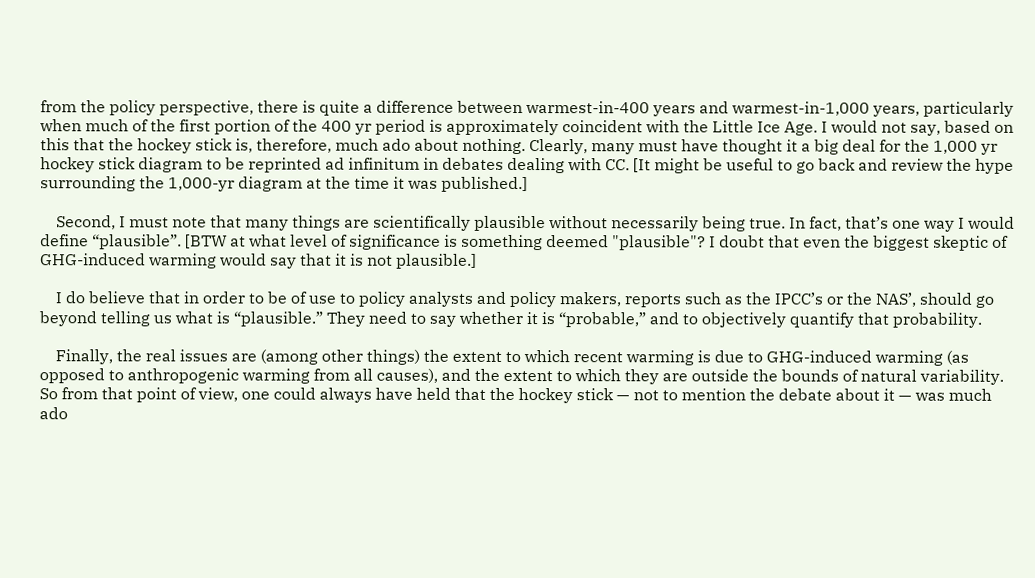from the policy perspective, there is quite a difference between warmest-in-400 years and warmest-in-1,000 years, particularly when much of the first portion of the 400 yr period is approximately coincident with the Little Ice Age. I would not say, based on this that the hockey stick is, therefore, much ado about nothing. Clearly, many must have thought it a big deal for the 1,000 yr hockey stick diagram to be reprinted ad infinitum in debates dealing with CC. [It might be useful to go back and review the hype surrounding the 1,000-yr diagram at the time it was published.]

    Second, I must note that many things are scientifically plausible without necessarily being true. In fact, that’s one way I would define “plausible”. [BTW at what level of significance is something deemed "plausible"? I doubt that even the biggest skeptic of GHG-induced warming would say that it is not plausible.]

    I do believe that in order to be of use to policy analysts and policy makers, reports such as the IPCC’s or the NAS’, should go beyond telling us what is “plausible.” They need to say whether it is “probable,” and to objectively quantify that probability.

    Finally, the real issues are (among other things) the extent to which recent warming is due to GHG-induced warming (as opposed to anthropogenic warming from all causes), and the extent to which they are outside the bounds of natural variability. So from that point of view, one could always have held that the hockey stick — not to mention the debate about it — was much ado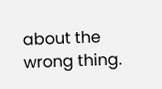about the wrong thing.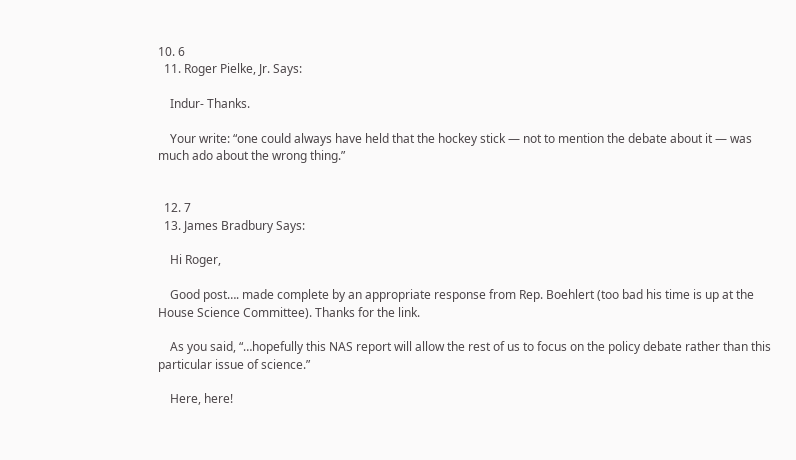10. 6
  11. Roger Pielke, Jr. Says:

    Indur- Thanks.

    Your write: “one could always have held that the hockey stick — not to mention the debate about it — was much ado about the wrong thing.”


  12. 7
  13. James Bradbury Says:

    Hi Roger,

    Good post…. made complete by an appropriate response from Rep. Boehlert (too bad his time is up at the House Science Committee). Thanks for the link.

    As you said, “…hopefully this NAS report will allow the rest of us to focus on the policy debate rather than this particular issue of science.”

    Here, here!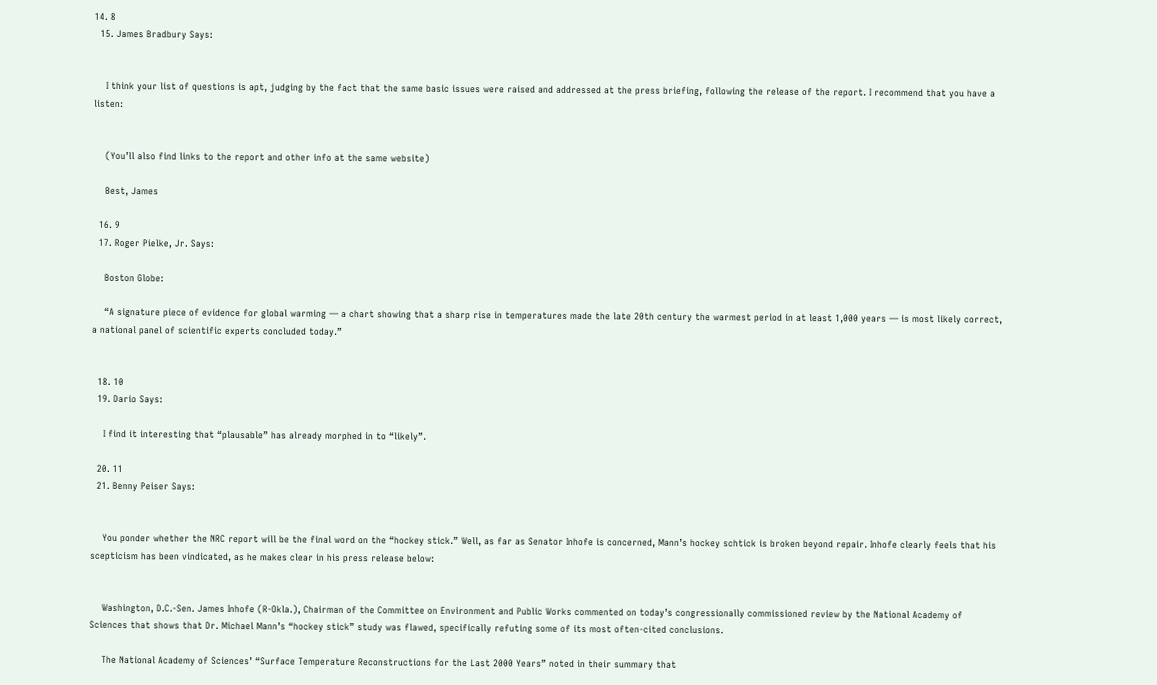14. 8
  15. James Bradbury Says:


    I think your list of questions is apt, judging by the fact that the same basic issues were raised and addressed at the press briefing, following the release of the report. I recommend that you have a listen:


    (You’ll also find links to the report and other info at the same website)

    Best, James

  16. 9
  17. Roger Pielke, Jr. Says:

    Boston Globe:

    “A signature piece of evidence for global warming — a chart showing that a sharp rise in temperatures made the late 20th century the warmest period in at least 1,000 years — is most likely correct, a national panel of scientific experts concluded today.”


  18. 10
  19. Dario Says:

    I find it interesting that “plausable” has already morphed in to “likely”.

  20. 11
  21. Benny Peiser Says:


    You ponder whether the NRC report will be the final word on the “hockey stick.” Well, as far as Senator Inhofe is concerned, Mann’s hockey schtick is broken beyond repair. Inhofe clearly feels that his scepticism has been vindicated, as he makes clear in his press release below:


    Washington, D.C.-Sen. James Inhofe (R-Okla.), Chairman of the Committee on Environment and Public Works commented on today’s congressionally commissioned review by the National Academy of Sciences that shows that Dr. Michael Mann’s “hockey stick” study was flawed, specifically refuting some of its most often-cited conclusions.

    The National Academy of Sciences’ “Surface Temperature Reconstructions for the Last 2000 Years” noted in their summary that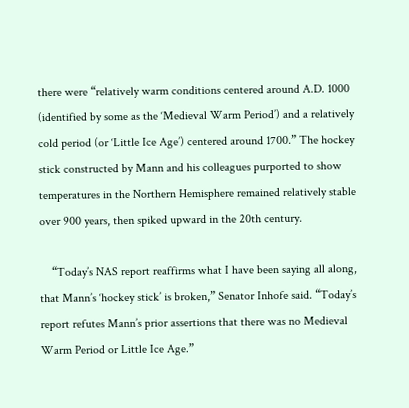there were “relatively warm conditions centered around A.D. 1000 (identified by some as the ‘Medieval Warm Period’) and a relatively cold period (or ‘Little Ice Age’) centered around 1700.” The hockey stick constructed by Mann and his colleagues purported to show temperatures in the Northern Hemisphere remained relatively stable over 900 years, then spiked upward in the 20th century.

    “Today’s NAS report reaffirms what I have been saying all along, that Mann’s ‘hockey stick’ is broken,” Senator Inhofe said. “Today’s report refutes Mann’s prior assertions that there was no Medieval Warm Period or Little Ice Age.”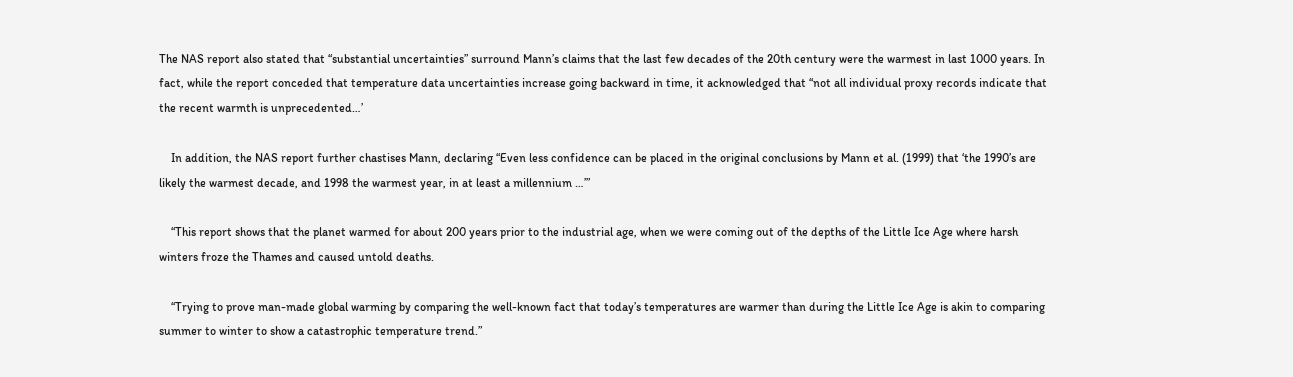The NAS report also stated that “substantial uncertainties” surround Mann’s claims that the last few decades of the 20th century were the warmest in last 1000 years. In fact, while the report conceded that temperature data uncertainties increase going backward in time, it acknowledged that “not all individual proxy records indicate that the recent warmth is unprecedented…’

    In addition, the NAS report further chastises Mann, declaring “Even less confidence can be placed in the original conclusions by Mann et al. (1999) that ‘the 1990’s are likely the warmest decade, and 1998 the warmest year, in at least a millennium …’”

    “This report shows that the planet warmed for about 200 years prior to the industrial age, when we were coming out of the depths of the Little Ice Age where harsh winters froze the Thames and caused untold deaths.

    “Trying to prove man-made global warming by comparing the well-known fact that today’s temperatures are warmer than during the Little Ice Age is akin to comparing summer to winter to show a catastrophic temperature trend.”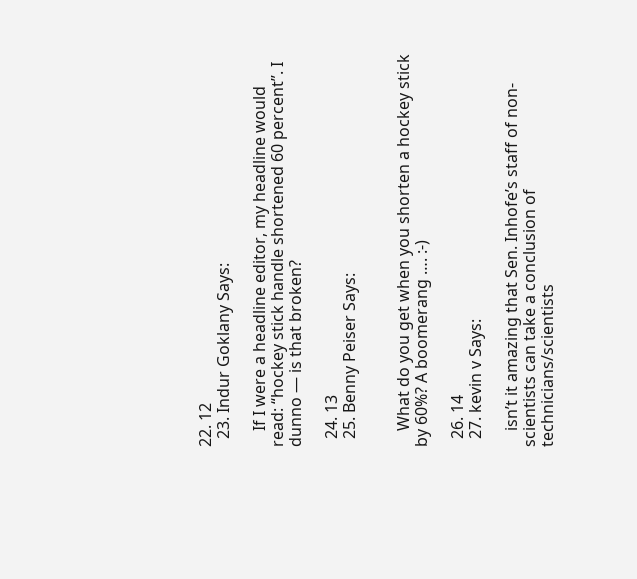22. 12
  23. Indur Goklany Says:

    If I were a headline editor, my headline would read: “hockey stick handle shortened 60 percent”. I dunno — is that broken?

  24. 13
  25. Benny Peiser Says:


    What do you get when you shorten a hockey stick by 60%? A boomerang …. :-)

  26. 14
  27. kevin v Says:

    isn’t it amazing that Sen. Inhofe’s staff of non-scientists can take a conclusion of technicians/scientists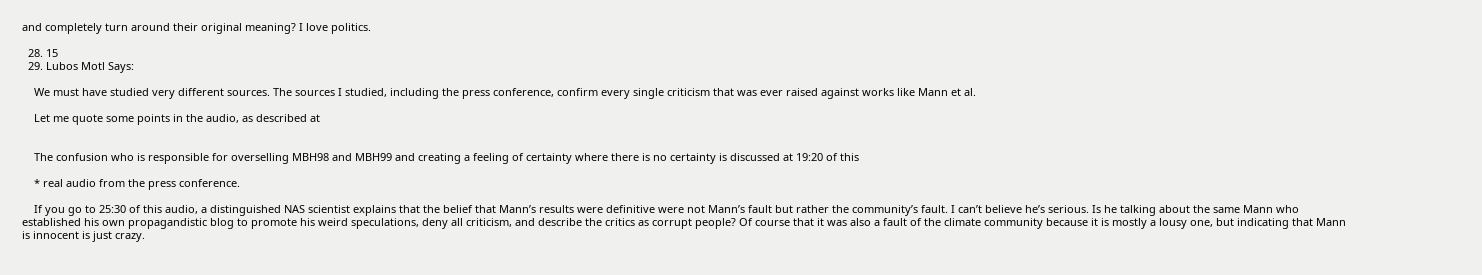and completely turn around their original meaning? I love politics.

  28. 15
  29. Lubos Motl Says:

    We must have studied very different sources. The sources I studied, including the press conference, confirm every single criticism that was ever raised against works like Mann et al.

    Let me quote some points in the audio, as described at


    The confusion who is responsible for overselling MBH98 and MBH99 and creating a feeling of certainty where there is no certainty is discussed at 19:20 of this

    * real audio from the press conference.

    If you go to 25:30 of this audio, a distinguished NAS scientist explains that the belief that Mann’s results were definitive were not Mann’s fault but rather the community’s fault. I can’t believe he’s serious. Is he talking about the same Mann who established his own propagandistic blog to promote his weird speculations, deny all criticism, and describe the critics as corrupt people? Of course that it was also a fault of the climate community because it is mostly a lousy one, but indicating that Mann is innocent is just crazy.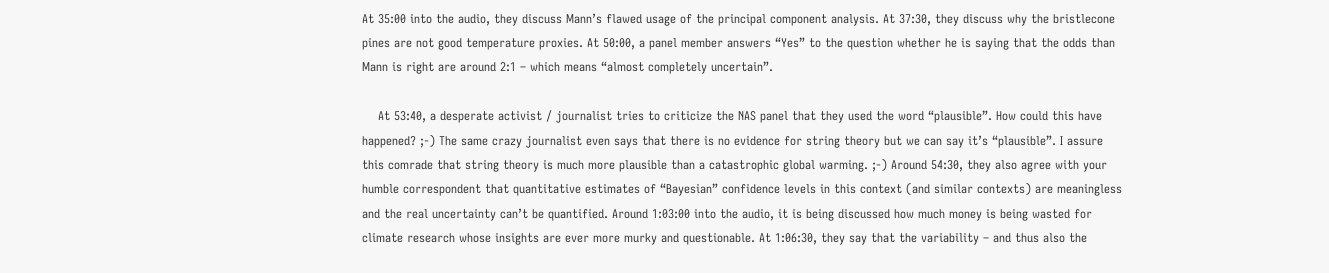At 35:00 into the audio, they discuss Mann’s flawed usage of the principal component analysis. At 37:30, they discuss why the bristlecone pines are not good temperature proxies. At 50:00, a panel member answers “Yes” to the question whether he is saying that the odds than Mann is right are around 2:1 – which means “almost completely uncertain”.

    At 53:40, a desperate activist / journalist tries to criticize the NAS panel that they used the word “plausible”. How could this have happened? ;-) The same crazy journalist even says that there is no evidence for string theory but we can say it’s “plausible”. I assure this comrade that string theory is much more plausible than a catastrophic global warming. ;-) Around 54:30, they also agree with your humble correspondent that quantitative estimates of “Bayesian” confidence levels in this context (and similar contexts) are meaningless and the real uncertainty can’t be quantified. Around 1:03:00 into the audio, it is being discussed how much money is being wasted for climate research whose insights are ever more murky and questionable. At 1:06:30, they say that the variability – and thus also the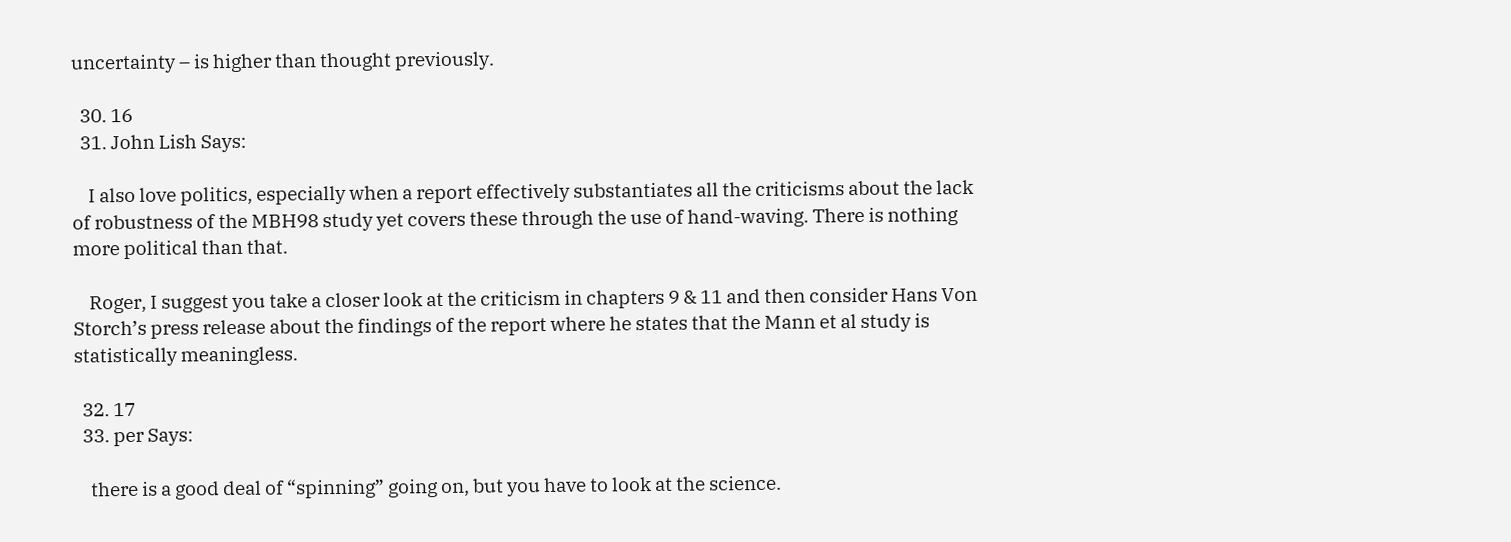uncertainty – is higher than thought previously.

  30. 16
  31. John Lish Says:

    I also love politics, especially when a report effectively substantiates all the criticisms about the lack of robustness of the MBH98 study yet covers these through the use of hand-waving. There is nothing more political than that.

    Roger, I suggest you take a closer look at the criticism in chapters 9 & 11 and then consider Hans Von Storch’s press release about the findings of the report where he states that the Mann et al study is statistically meaningless.

  32. 17
  33. per Says:

    there is a good deal of “spinning” going on, but you have to look at the science.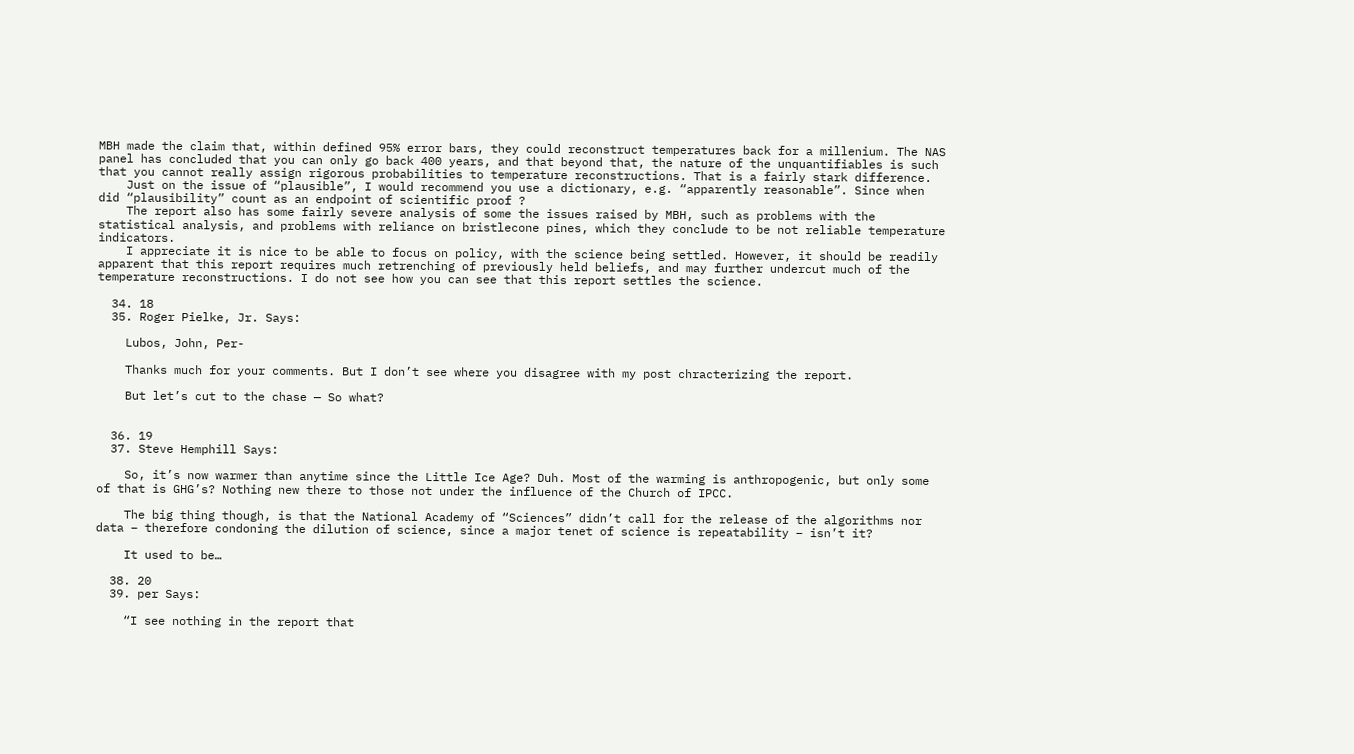MBH made the claim that, within defined 95% error bars, they could reconstruct temperatures back for a millenium. The NAS panel has concluded that you can only go back 400 years, and that beyond that, the nature of the unquantifiables is such that you cannot really assign rigorous probabilities to temperature reconstructions. That is a fairly stark difference.
    Just on the issue of “plausible”, I would recommend you use a dictionary, e.g. “apparently reasonable”. Since when did “plausibility” count as an endpoint of scientific proof ?
    The report also has some fairly severe analysis of some the issues raised by MBH, such as problems with the statistical analysis, and problems with reliance on bristlecone pines, which they conclude to be not reliable temperature indicators.
    I appreciate it is nice to be able to focus on policy, with the science being settled. However, it should be readily apparent that this report requires much retrenching of previously held beliefs, and may further undercut much of the temperature reconstructions. I do not see how you can see that this report settles the science.

  34. 18
  35. Roger Pielke, Jr. Says:

    Lubos, John, Per-

    Thanks much for your comments. But I don’t see where you disagree with my post chracterizing the report.

    But let’s cut to the chase — So what?


  36. 19
  37. Steve Hemphill Says:

    So, it’s now warmer than anytime since the Little Ice Age? Duh. Most of the warming is anthropogenic, but only some of that is GHG’s? Nothing new there to those not under the influence of the Church of IPCC.

    The big thing though, is that the National Academy of “Sciences” didn’t call for the release of the algorithms nor data – therefore condoning the dilution of science, since a major tenet of science is repeatability – isn’t it?

    It used to be…

  38. 20
  39. per Says:

    “I see nothing in the report that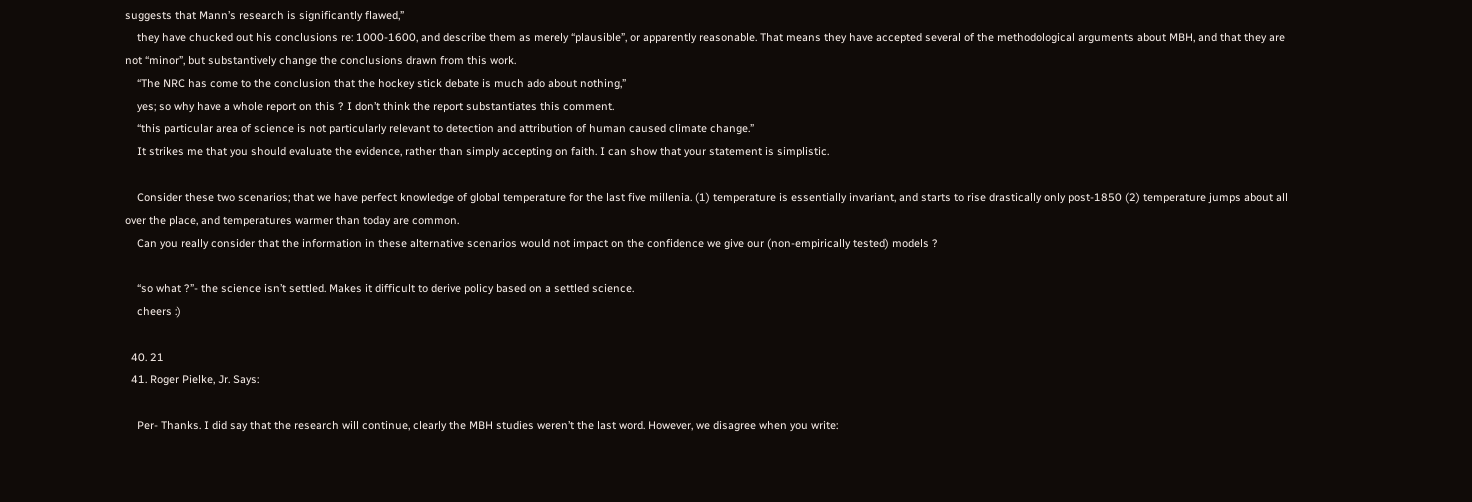suggests that Mann’s research is significantly flawed,”
    they have chucked out his conclusions re: 1000-1600, and describe them as merely “plausible”, or apparently reasonable. That means they have accepted several of the methodological arguments about MBH, and that they are not “minor”, but substantively change the conclusions drawn from this work.
    “The NRC has come to the conclusion that the hockey stick debate is much ado about nothing,”
    yes; so why have a whole report on this ? I don’t think the report substantiates this comment.
    “this particular area of science is not particularly relevant to detection and attribution of human caused climate change.”
    It strikes me that you should evaluate the evidence, rather than simply accepting on faith. I can show that your statement is simplistic.

    Consider these two scenarios; that we have perfect knowledge of global temperature for the last five millenia. (1) temperature is essentially invariant, and starts to rise drastically only post-1850 (2) temperature jumps about all over the place, and temperatures warmer than today are common.
    Can you really consider that the information in these alternative scenarios would not impact on the confidence we give our (non-empirically tested) models ?

    “so what ?”- the science isn’t settled. Makes it difficult to derive policy based on a settled science.
    cheers :)

  40. 21
  41. Roger Pielke, Jr. Says:

    Per- Thanks. I did say that the research will continue, clearly the MBH studies weren’t the last word. However, we disagree when you write: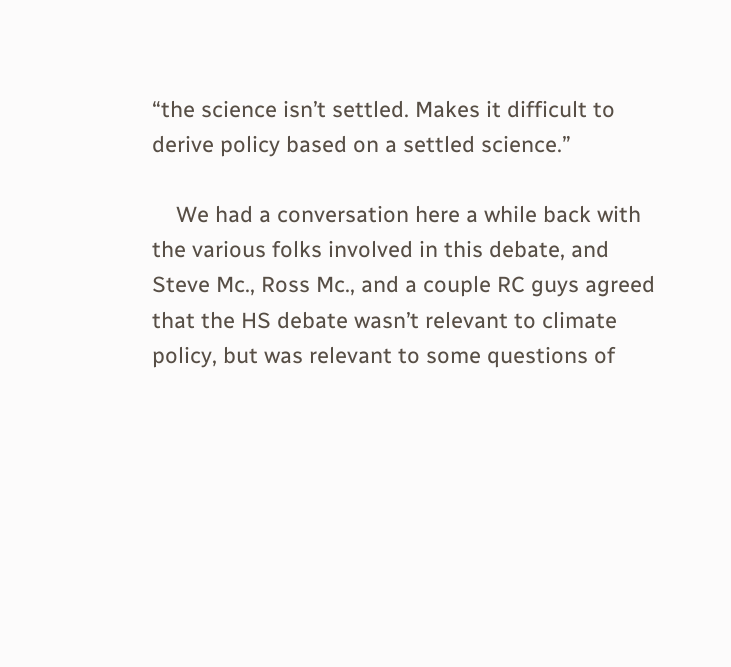“the science isn’t settled. Makes it difficult to derive policy based on a settled science.”

    We had a conversation here a while back with the various folks involved in this debate, and Steve Mc., Ross Mc., and a couple RC guys agreed that the HS debate wasn’t relevant to climate policy, but was relevant to some questions of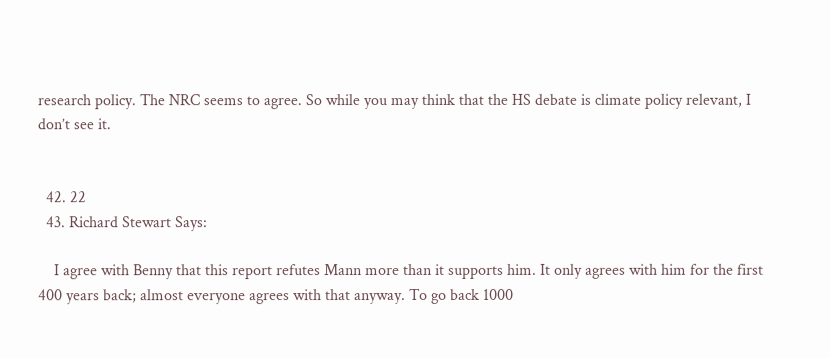research policy. The NRC seems to agree. So while you may think that the HS debate is climate policy relevant, I don’t see it.


  42. 22
  43. Richard Stewart Says:

    I agree with Benny that this report refutes Mann more than it supports him. It only agrees with him for the first 400 years back; almost everyone agrees with that anyway. To go back 1000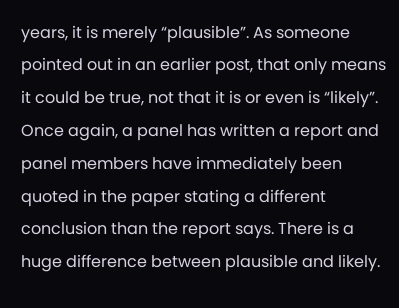years, it is merely “plausible”. As someone pointed out in an earlier post, that only means it could be true, not that it is or even is “likely”. Once again, a panel has written a report and panel members have immediately been quoted in the paper stating a different conclusion than the report says. There is a huge difference between plausible and likely.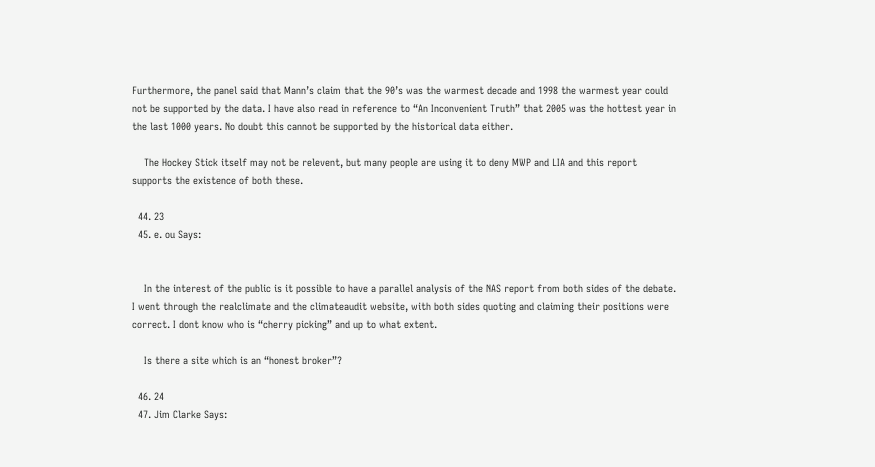Furthermore, the panel said that Mann’s claim that the 90’s was the warmest decade and 1998 the warmest year could not be supported by the data. I have also read in reference to “An Inconvenient Truth” that 2005 was the hottest year in the last 1000 years. No doubt this cannot be supported by the historical data either.

    The Hockey Stick itself may not be relevent, but many people are using it to deny MWP and LIA and this report supports the existence of both these.

  44. 23
  45. e. ou Says:


    In the interest of the public is it possible to have a parallel analysis of the NAS report from both sides of the debate. I went through the realclimate and the climateaudit website, with both sides quoting and claiming their positions were correct. I dont know who is “cherry picking” and up to what extent.

    Is there a site which is an “honest broker”?

  46. 24
  47. Jim Clarke Says: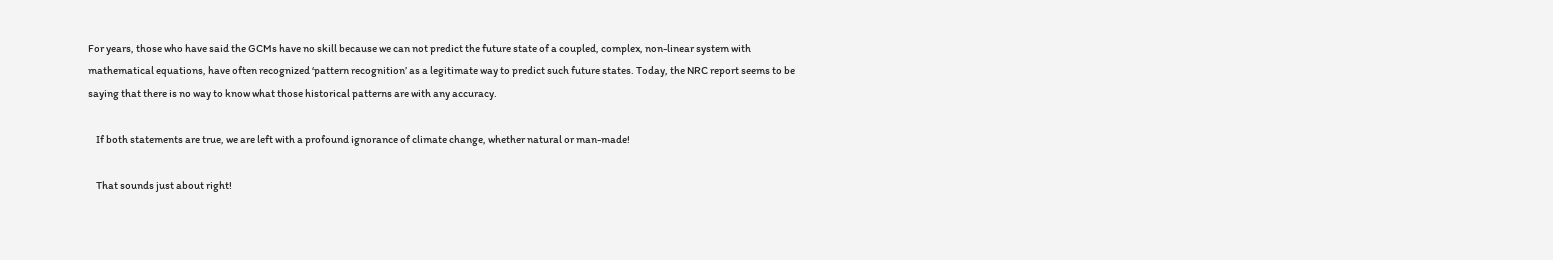For years, those who have said the GCMs have no skill because we can not predict the future state of a coupled, complex, non-linear system with mathematical equations, have often recognized ‘pattern recognition’ as a legitimate way to predict such future states. Today, the NRC report seems to be saying that there is no way to know what those historical patterns are with any accuracy.

    If both statements are true, we are left with a profound ignorance of climate change, whether natural or man-made!

    That sounds just about right!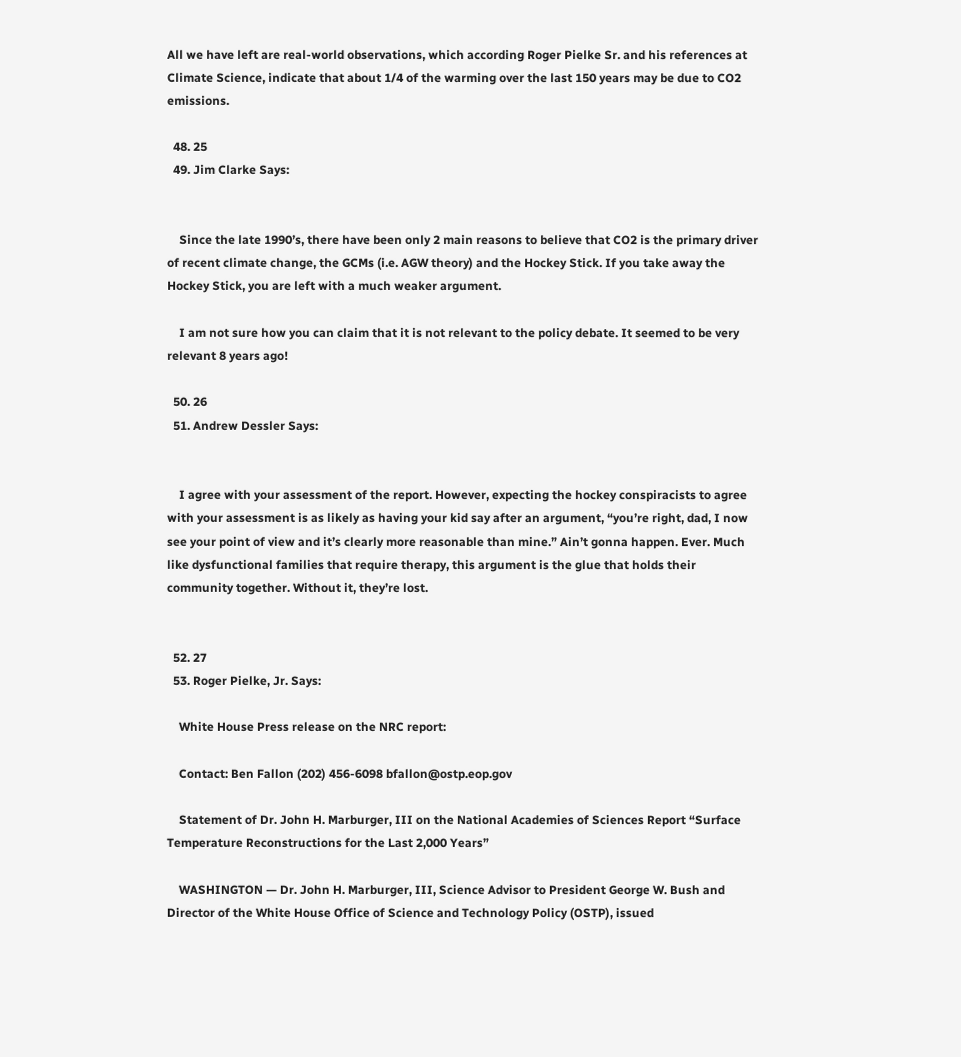All we have left are real-world observations, which according Roger Pielke Sr. and his references at Climate Science, indicate that about 1/4 of the warming over the last 150 years may be due to CO2 emissions.

  48. 25
  49. Jim Clarke Says:


    Since the late 1990’s, there have been only 2 main reasons to believe that CO2 is the primary driver of recent climate change, the GCMs (i.e. AGW theory) and the Hockey Stick. If you take away the Hockey Stick, you are left with a much weaker argument.

    I am not sure how you can claim that it is not relevant to the policy debate. It seemed to be very relevant 8 years ago!

  50. 26
  51. Andrew Dessler Says:


    I agree with your assessment of the report. However, expecting the hockey conspiracists to agree with your assessment is as likely as having your kid say after an argument, “you’re right, dad, I now see your point of view and it’s clearly more reasonable than mine.” Ain’t gonna happen. Ever. Much like dysfunctional families that require therapy, this argument is the glue that holds their community together. Without it, they’re lost.


  52. 27
  53. Roger Pielke, Jr. Says:

    White House Press release on the NRC report:

    Contact: Ben Fallon (202) 456-6098 bfallon@ostp.eop.gov

    Statement of Dr. John H. Marburger, III on the National Academies of Sciences Report “Surface Temperature Reconstructions for the Last 2,000 Years”

    WASHINGTON — Dr. John H. Marburger, III, Science Advisor to President George W. Bush and Director of the White House Office of Science and Technology Policy (OSTP), issued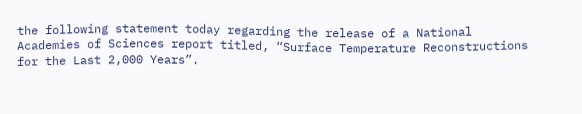the following statement today regarding the release of a National Academies of Sciences report titled, “Surface Temperature Reconstructions for the Last 2,000 Years”.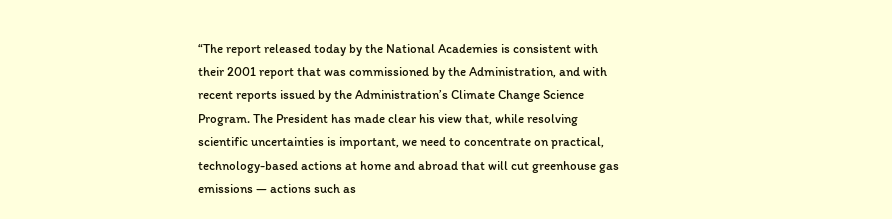“The report released today by the National Academies is consistent with their 2001 report that was commissioned by the Administration, and with recent reports issued by the Administration’s Climate Change Science Program. The President has made clear his view that, while resolving scientific uncertainties is important, we need to concentrate on practical, technology-based actions at home and abroad that will cut greenhouse gas emissions — actions such as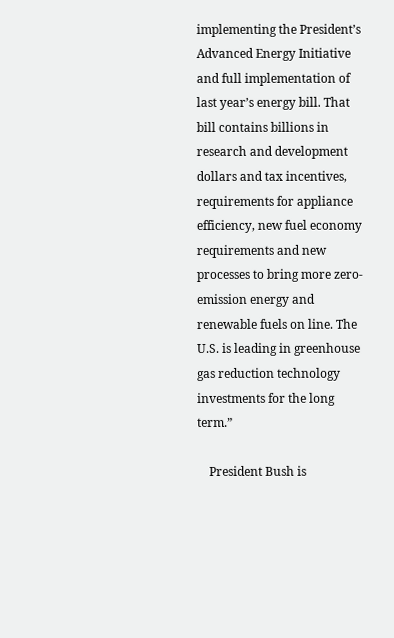implementing the President’s Advanced Energy Initiative and full implementation of last year’s energy bill. That bill contains billions in research and development dollars and tax incentives, requirements for appliance efficiency, new fuel economy requirements and new processes to bring more zero- emission energy and renewable fuels on line. The U.S. is leading in greenhouse gas reduction technology investments for the long term.”

    President Bush is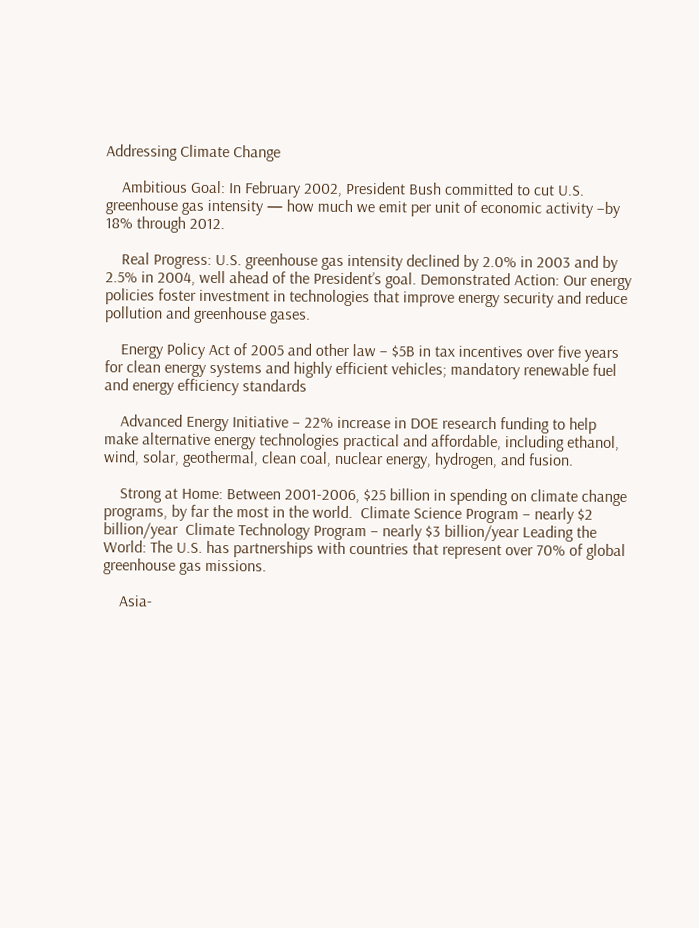Addressing Climate Change

    Ambitious Goal: In February 2002, President Bush committed to cut U.S. greenhouse gas intensity — how much we emit per unit of economic activity –by 18% through 2012.

    Real Progress: U.S. greenhouse gas intensity declined by 2.0% in 2003 and by 2.5% in 2004, well ahead of the President’s goal. Demonstrated Action: Our energy policies foster investment in technologies that improve energy security and reduce pollution and greenhouse gases.

    Energy Policy Act of 2005 and other law – $5B in tax incentives over five years for clean energy systems and highly efficient vehicles; mandatory renewable fuel and energy efficiency standards

    Advanced Energy Initiative – 22% increase in DOE research funding to help make alternative energy technologies practical and affordable, including ethanol, wind, solar, geothermal, clean coal, nuclear energy, hydrogen, and fusion.

    Strong at Home: Between 2001-2006, $25 billion in spending on climate change programs, by far the most in the world.  Climate Science Program – nearly $2 billion/year  Climate Technology Program – nearly $3 billion/year Leading the World: The U.S. has partnerships with countries that represent over 70% of global greenhouse gas missions.

    Asia-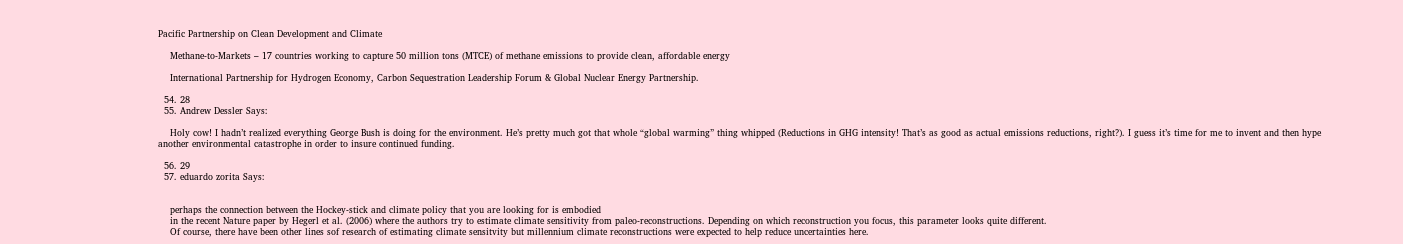Pacific Partnership on Clean Development and Climate

    Methane-to-Markets – 17 countries working to capture 50 million tons (MTCE) of methane emissions to provide clean, affordable energy

    International Partnership for Hydrogen Economy, Carbon Sequestration Leadership Forum & Global Nuclear Energy Partnership.

  54. 28
  55. Andrew Dessler Says:

    Holy cow! I hadn’t realized everything George Bush is doing for the environment. He’s pretty much got that whole “global warming” thing whipped (Reductions in GHG intensity! That’s as good as actual emissions reductions, right?). I guess it’s time for me to invent and then hype another environmental catastrophe in order to insure continued funding.

  56. 29
  57. eduardo zorita Says:


    perhaps the connection between the Hockey-stick and climate policy that you are looking for is embodied
    in the recent Nature paper by Hegerl et al. (2006) where the authors try to estimate climate sensitivity from paleo-reconstructions. Depending on which reconstruction you focus, this parameter looks quite different.
    Of course, there have been other lines sof research of estimating climate sensitvity but millennium climate reconstructions were expected to help reduce uncertainties here.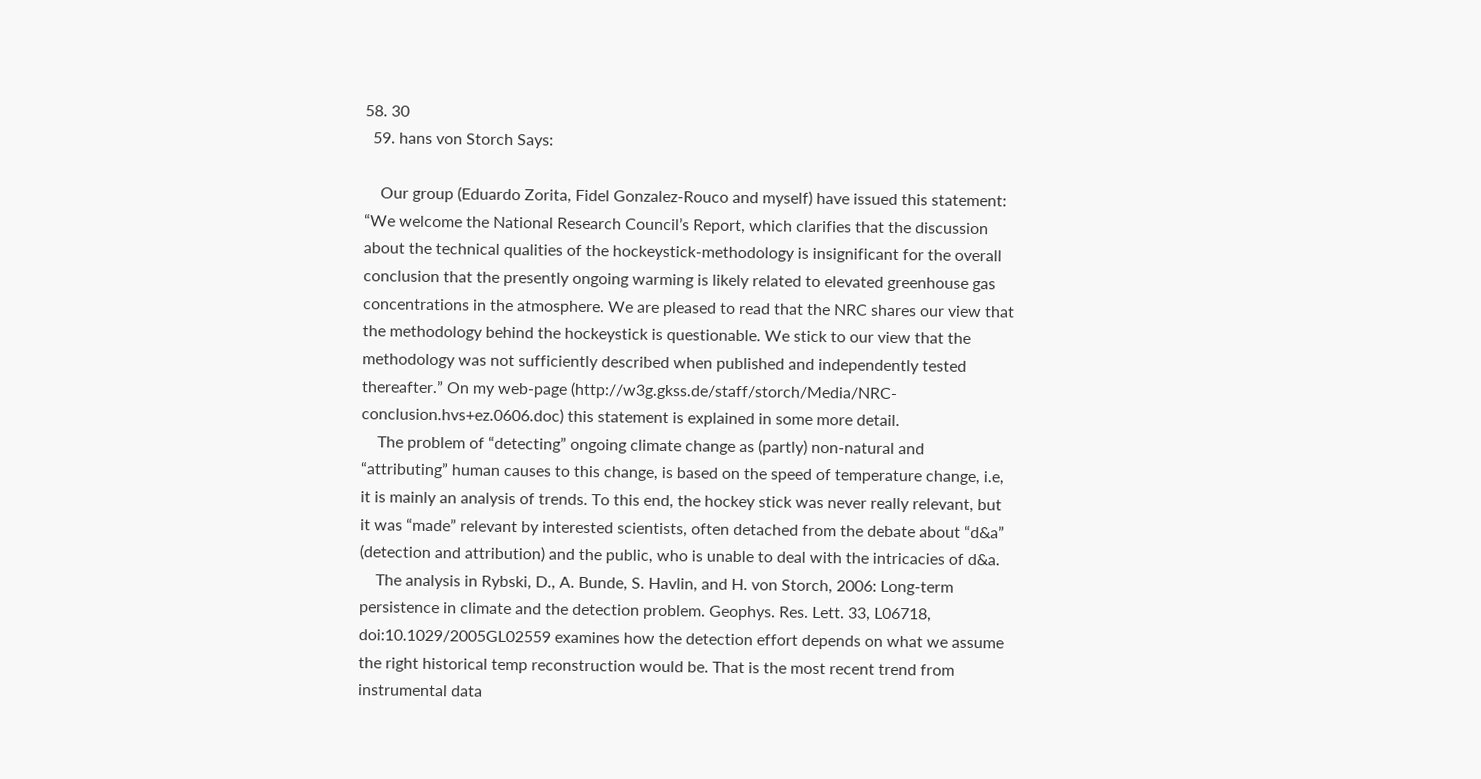58. 30
  59. hans von Storch Says:

    Our group (Eduardo Zorita, Fidel Gonzalez-Rouco and myself) have issued this statement: “We welcome the National Research Council’s Report, which clarifies that the discussion about the technical qualities of the hockeystick-methodology is insignificant for the overall conclusion that the presently ongoing warming is likely related to elevated greenhouse gas concentrations in the atmosphere. We are pleased to read that the NRC shares our view that the methodology behind the hockeystick is questionable. We stick to our view that the methodology was not sufficiently described when published and independently tested thereafter.” On my web-page (http://w3g.gkss.de/staff/storch/Media/NRC-conclusion.hvs+ez.0606.doc) this statement is explained in some more detail.
    The problem of “detecting” ongoing climate change as (partly) non-natural and “attributing” human causes to this change, is based on the speed of temperature change, i.e, it is mainly an analysis of trends. To this end, the hockey stick was never really relevant, but it was “made” relevant by interested scientists, often detached from the debate about “d&a” (detection and attribution) and the public, who is unable to deal with the intricacies of d&a.
    The analysis in Rybski, D., A. Bunde, S. Havlin, and H. von Storch, 2006: Long-term persistence in climate and the detection problem. Geophys. Res. Lett. 33, L06718, doi:10.1029/2005GL02559 examines how the detection effort depends on what we assume the right historical temp reconstruction would be. That is the most recent trend from instrumental data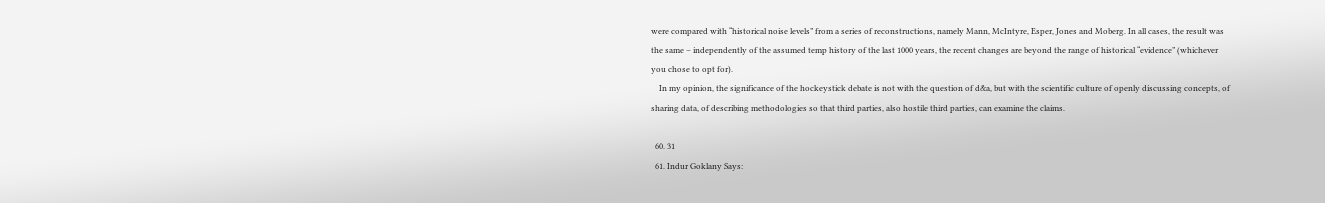were compared with “historical noise levels” from a series of reconstructions, namely Mann, McIntyre, Esper, Jones and Moberg. In all cases, the result was the same – independently of the assumed temp history of the last 1000 years, the recent changes are beyond the range of historical “evidence” (whichever you chose to opt for).
    In my opinion, the significance of the hockeystick debate is not with the question of d&a, but with the scientific culture of openly discussing concepts, of sharing data, of describing methodologies so that third parties, also hostile third parties, can examine the claims.

  60. 31
  61. Indur Goklany Says: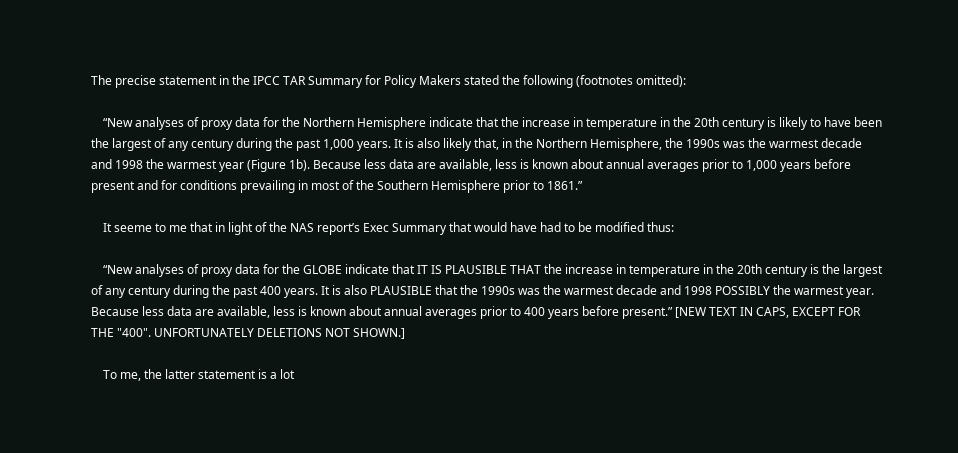The precise statement in the IPCC TAR Summary for Policy Makers stated the following (footnotes omitted):

    “New analyses of proxy data for the Northern Hemisphere indicate that the increase in temperature in the 20th century is likely to have been the largest of any century during the past 1,000 years. It is also likely that, in the Northern Hemisphere, the 1990s was the warmest decade and 1998 the warmest year (Figure 1b). Because less data are available, less is known about annual averages prior to 1,000 years before present and for conditions prevailing in most of the Southern Hemisphere prior to 1861.”

    It seeme to me that in light of the NAS report’s Exec Summary that would have had to be modified thus:

    “New analyses of proxy data for the GLOBE indicate that IT IS PLAUSIBLE THAT the increase in temperature in the 20th century is the largest of any century during the past 400 years. It is also PLAUSIBLE that the 1990s was the warmest decade and 1998 POSSIBLY the warmest year. Because less data are available, less is known about annual averages prior to 400 years before present.” [NEW TEXT IN CAPS, EXCEPT FOR THE "400". UNFORTUNATELY DELETIONS NOT SHOWN.]

    To me, the latter statement is a lot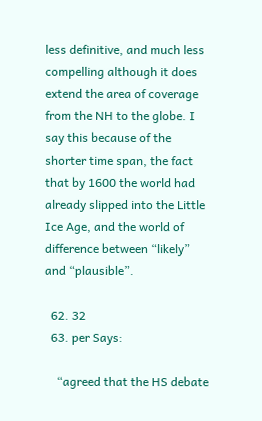less definitive, and much less compelling although it does extend the area of coverage from the NH to the globe. I say this because of the shorter time span, the fact that by 1600 the world had already slipped into the Little Ice Age, and the world of difference between “likely” and “plausible”.

  62. 32
  63. per Says:

    “agreed that the HS debate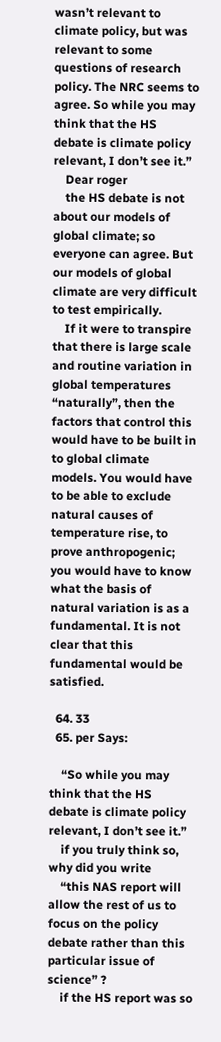wasn’t relevant to climate policy, but was relevant to some questions of research policy. The NRC seems to agree. So while you may think that the HS debate is climate policy relevant, I don’t see it.”
    Dear roger
    the HS debate is not about our models of global climate; so everyone can agree. But our models of global climate are very difficult to test empirically.
    If it were to transpire that there is large scale and routine variation in global temperatures “naturally”, then the factors that control this would have to be built in to global climate models. You would have to be able to exclude natural causes of temperature rise, to prove anthropogenic; you would have to know what the basis of natural variation is as a fundamental. It is not clear that this fundamental would be satisfied.

  64. 33
  65. per Says:

    “So while you may think that the HS debate is climate policy relevant, I don’t see it.”
    if you truly think so, why did you write
    “this NAS report will allow the rest of us to focus on the policy debate rather than this particular issue of science” ?
    if the HS report was so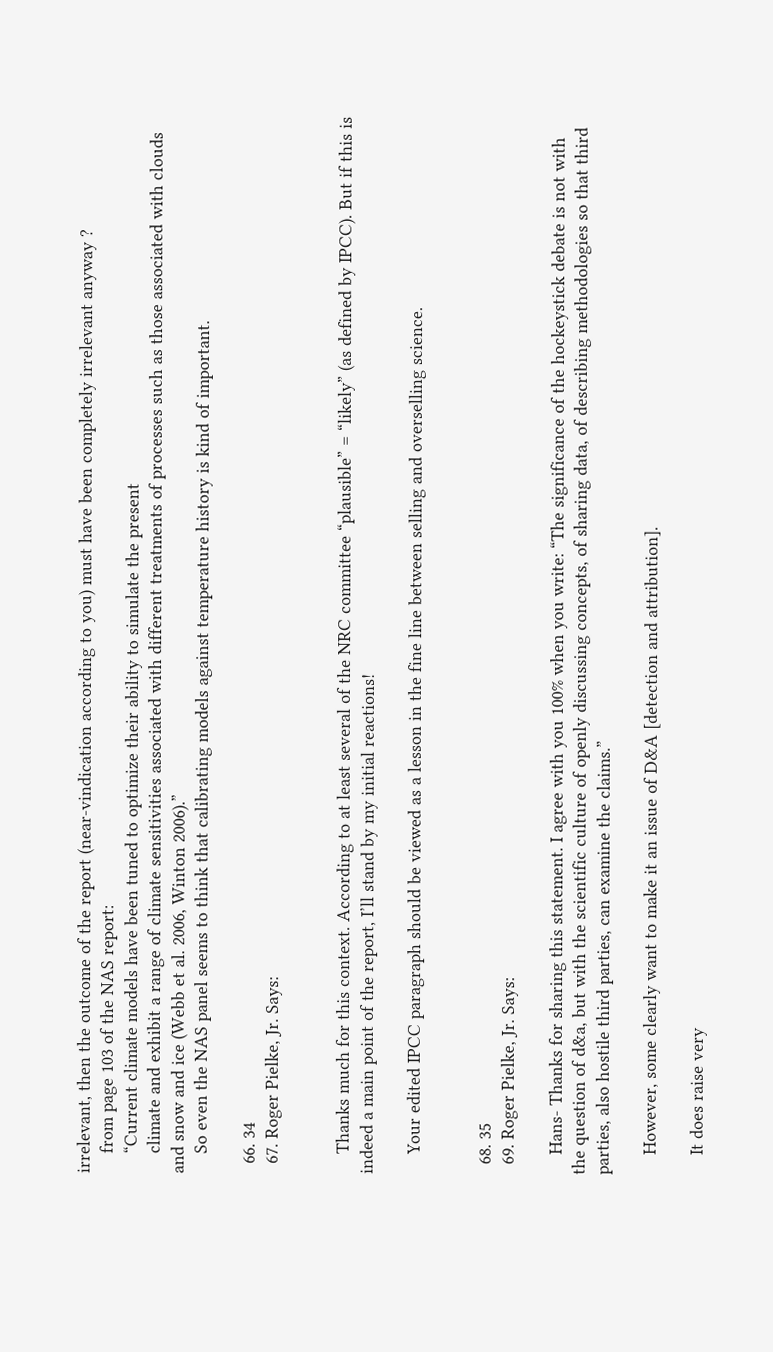irrelevant, then the outcome of the report (near-vindication according to you) must have been completely irrelevant anyway ?
    from page 103 of the NAS report:
    “Current climate models have been tuned to optimize their ability to simulate the present
    climate and exhibit a range of climate sensitivities associated with different treatments of processes such as those associated with clouds and snow and ice (Webb et al. 2006, Winton 2006).”
    So even the NAS panel seems to think that calibrating models against temperature history is kind of important.

  66. 34
  67. Roger Pielke, Jr. Says:


    Thanks much for this context. According to at least several of the NRC committee “plausible” = “likely” (as defined by IPCC). But if this is indeed a main point of the report, I’ll stand by my initial reactions!

    Your edited IPCC paragraph should be viewed as a lesson in the fine line between selling and overselling science.


  68. 35
  69. Roger Pielke, Jr. Says:

    Hans- Thanks for sharing this statement. I agree with you 100% when you write: “The significance of the hockeystick debate is not with the question of d&a, but with the scientific culture of openly discussing concepts, of sharing data, of describing methodologies so that third parties, also hostile third parties, can examine the claims.”

    However, some clearly want to make it an issue of D&A [detection and attribution].

    It does raise very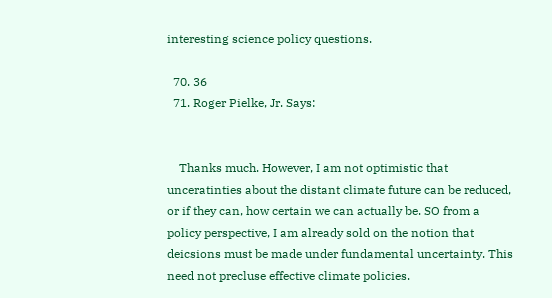interesting science policy questions.

  70. 36
  71. Roger Pielke, Jr. Says:


    Thanks much. However, I am not optimistic that unceratinties about the distant climate future can be reduced, or if they can, how certain we can actually be. SO from a policy perspective, I am already sold on the notion that deicsions must be made under fundamental uncertainty. This need not precluse effective climate policies.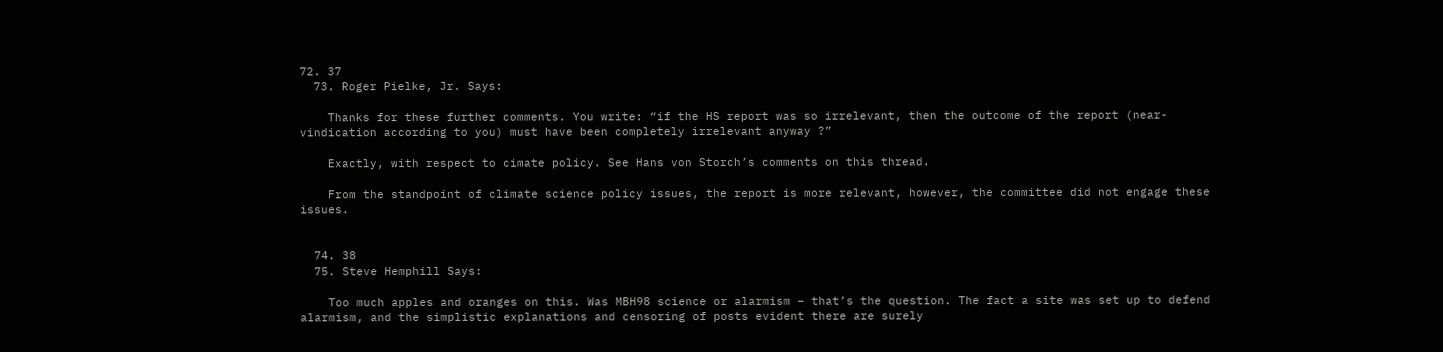72. 37
  73. Roger Pielke, Jr. Says:

    Thanks for these further comments. You write: “if the HS report was so irrelevant, then the outcome of the report (near-vindication according to you) must have been completely irrelevant anyway ?”

    Exactly, with respect to cimate policy. See Hans von Storch’s comments on this thread.

    From the standpoint of climate science policy issues, the report is more relevant, however, the committee did not engage these issues.


  74. 38
  75. Steve Hemphill Says:

    Too much apples and oranges on this. Was MBH98 science or alarmism – that’s the question. The fact a site was set up to defend alarmism, and the simplistic explanations and censoring of posts evident there are surely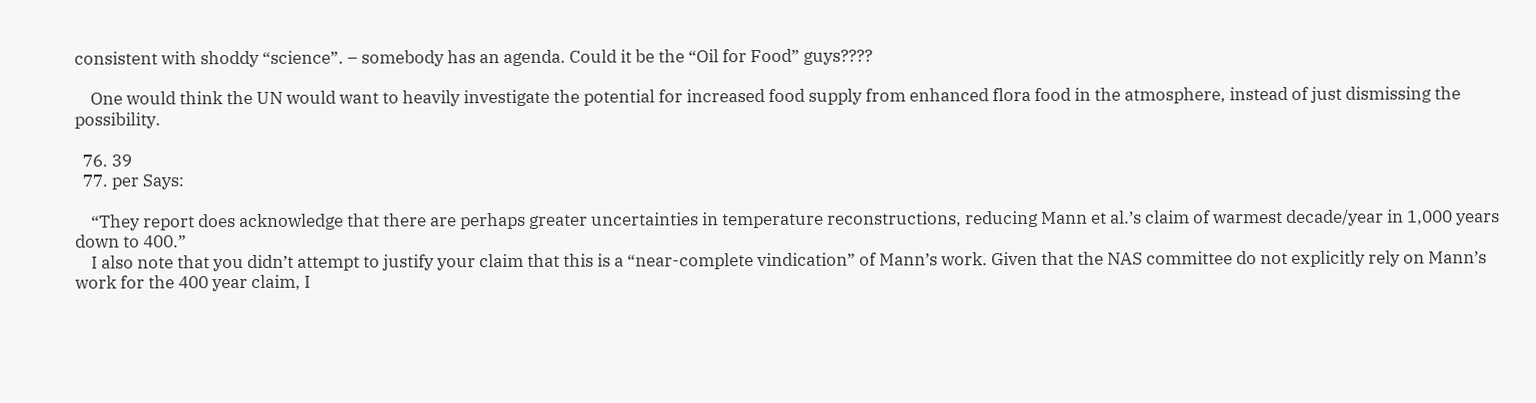consistent with shoddy “science”. – somebody has an agenda. Could it be the “Oil for Food” guys????

    One would think the UN would want to heavily investigate the potential for increased food supply from enhanced flora food in the atmosphere, instead of just dismissing the possibility.

  76. 39
  77. per Says:

    “They report does acknowledge that there are perhaps greater uncertainties in temperature reconstructions, reducing Mann et al.’s claim of warmest decade/year in 1,000 years down to 400.”
    I also note that you didn’t attempt to justify your claim that this is a “near-complete vindication” of Mann’s work. Given that the NAS committee do not explicitly rely on Mann’s work for the 400 year claim, I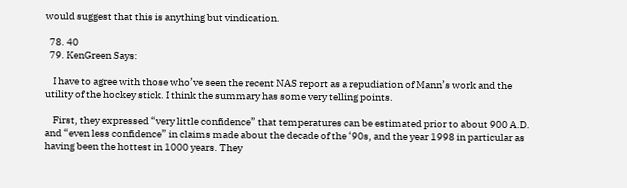would suggest that this is anything but vindication.

  78. 40
  79. KenGreen Says:

    I have to agree with those who’ve seen the recent NAS report as a repudiation of Mann’s work and the utility of the hockey stick. I think the summary has some very telling points.

    First, they expressed “very little confidence” that temperatures can be estimated prior to about 900 A.D. and “even less confidence” in claims made about the decade of the ‘90s, and the year 1998 in particular as having been the hottest in 1000 years. They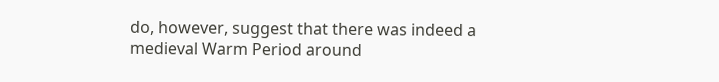do, however, suggest that there was indeed a medieval Warm Period around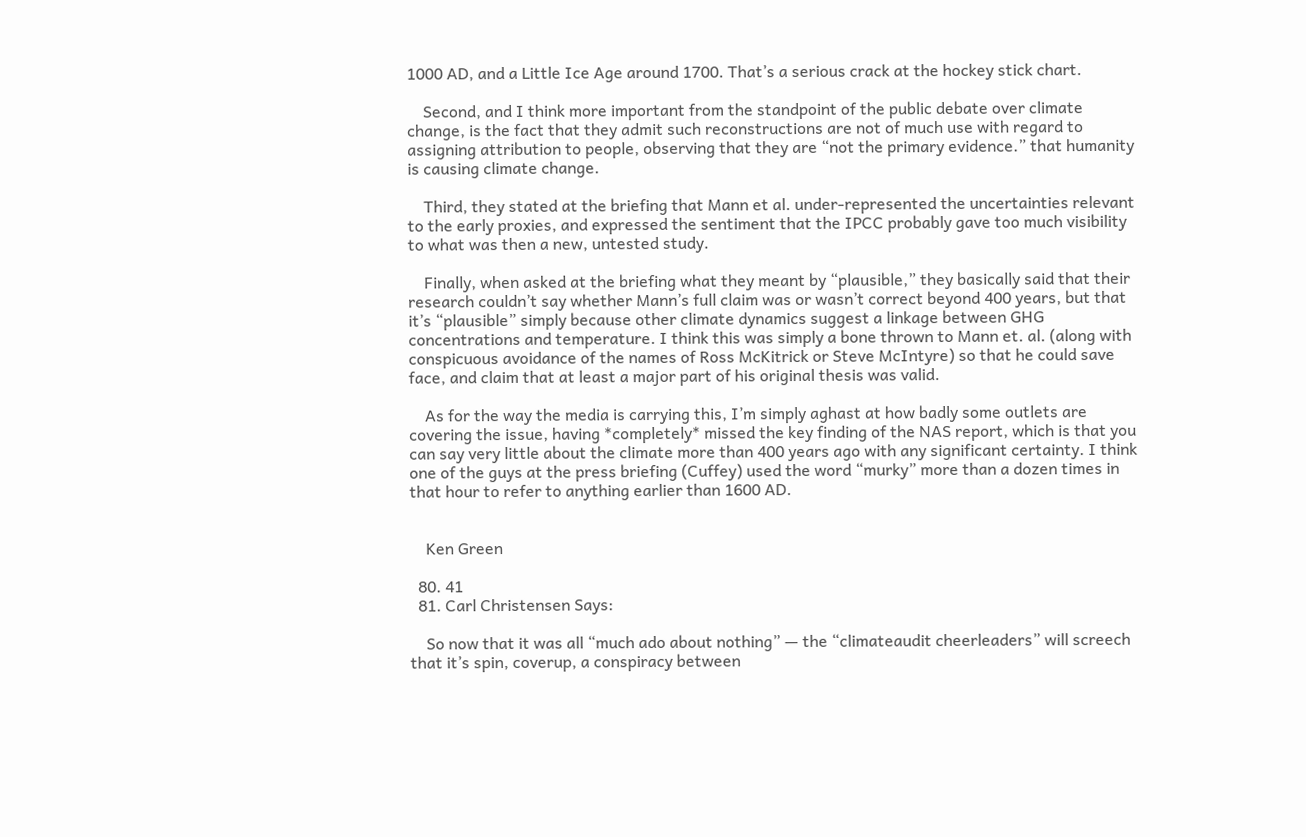1000 AD, and a Little Ice Age around 1700. That’s a serious crack at the hockey stick chart.

    Second, and I think more important from the standpoint of the public debate over climate change, is the fact that they admit such reconstructions are not of much use with regard to assigning attribution to people, observing that they are “not the primary evidence.” that humanity is causing climate change.

    Third, they stated at the briefing that Mann et al. under-represented the uncertainties relevant to the early proxies, and expressed the sentiment that the IPCC probably gave too much visibility to what was then a new, untested study.

    Finally, when asked at the briefing what they meant by “plausible,” they basically said that their research couldn’t say whether Mann’s full claim was or wasn’t correct beyond 400 years, but that it’s “plausible” simply because other climate dynamics suggest a linkage between GHG concentrations and temperature. I think this was simply a bone thrown to Mann et. al. (along with conspicuous avoidance of the names of Ross McKitrick or Steve McIntyre) so that he could save face, and claim that at least a major part of his original thesis was valid.

    As for the way the media is carrying this, I’m simply aghast at how badly some outlets are covering the issue, having *completely* missed the key finding of the NAS report, which is that you can say very little about the climate more than 400 years ago with any significant certainty. I think one of the guys at the press briefing (Cuffey) used the word “murky” more than a dozen times in that hour to refer to anything earlier than 1600 AD.


    Ken Green

  80. 41
  81. Carl Christensen Says:

    So now that it was all “much ado about nothing” — the “climateaudit cheerleaders” will screech that it’s spin, coverup, a conspiracy between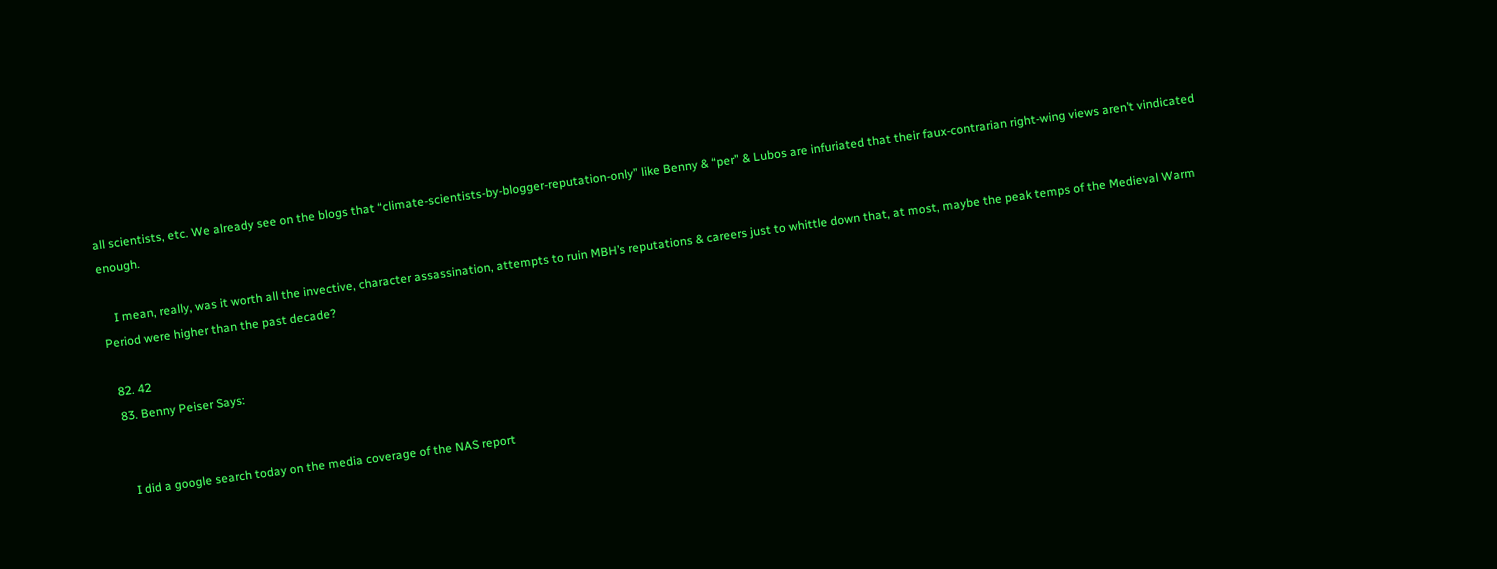all scientists, etc. We already see on the blogs that “climate-scientists-by-blogger-reputation-only” like Benny & “per” & Lubos are infuriated that their faux-contrarian right-wing views aren’t vindicated enough.

    I mean, really, was it worth all the invective, character assassination, attempts to ruin MBH’s reputations & careers just to whittle down that, at most, maybe the peak temps of the Medieval Warm Period were higher than the past decade?

  82. 42
  83. Benny Peiser Says:


    I did a google search today on the media coverage of the NAS report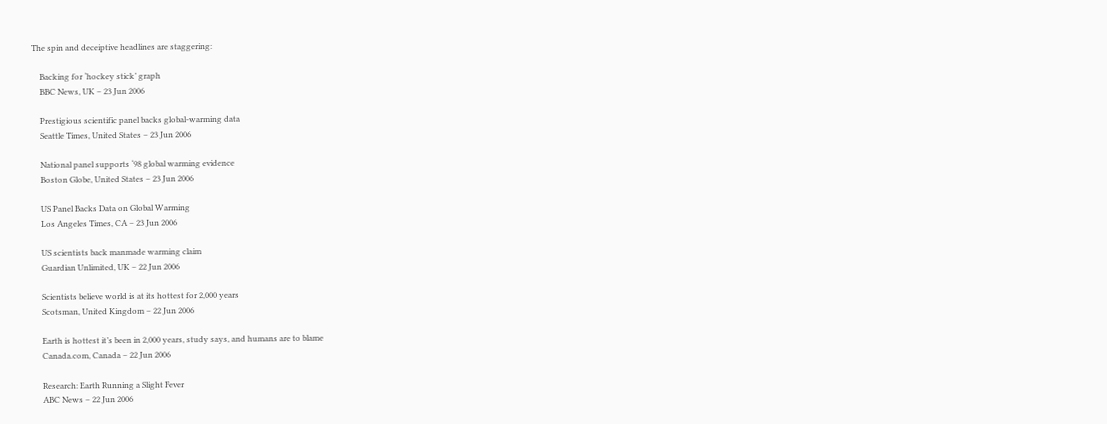The spin and deceiptive headlines are staggering:

    Backing for ‘hockey stick’ graph
    BBC News, UK – 23 Jun 2006

    Prestigious scientific panel backs global-warming data
    Seattle Times, United States – 23 Jun 2006

    National panel supports ‘98 global warming evidence
    Boston Globe, United States – 23 Jun 2006

    US Panel Backs Data on Global Warming
    Los Angeles Times, CA – 23 Jun 2006

    US scientists back manmade warming claim
    Guardian Unlimited, UK – 22 Jun 2006

    Scientists believe world is at its hottest for 2,000 years
    Scotsman, United Kingdom – 22 Jun 2006

    Earth is hottest it’s been in 2,000 years, study says, and humans are to blame
    Canada.com, Canada – 22 Jun 2006

    Research: Earth Running a Slight Fever
    ABC News – 22 Jun 2006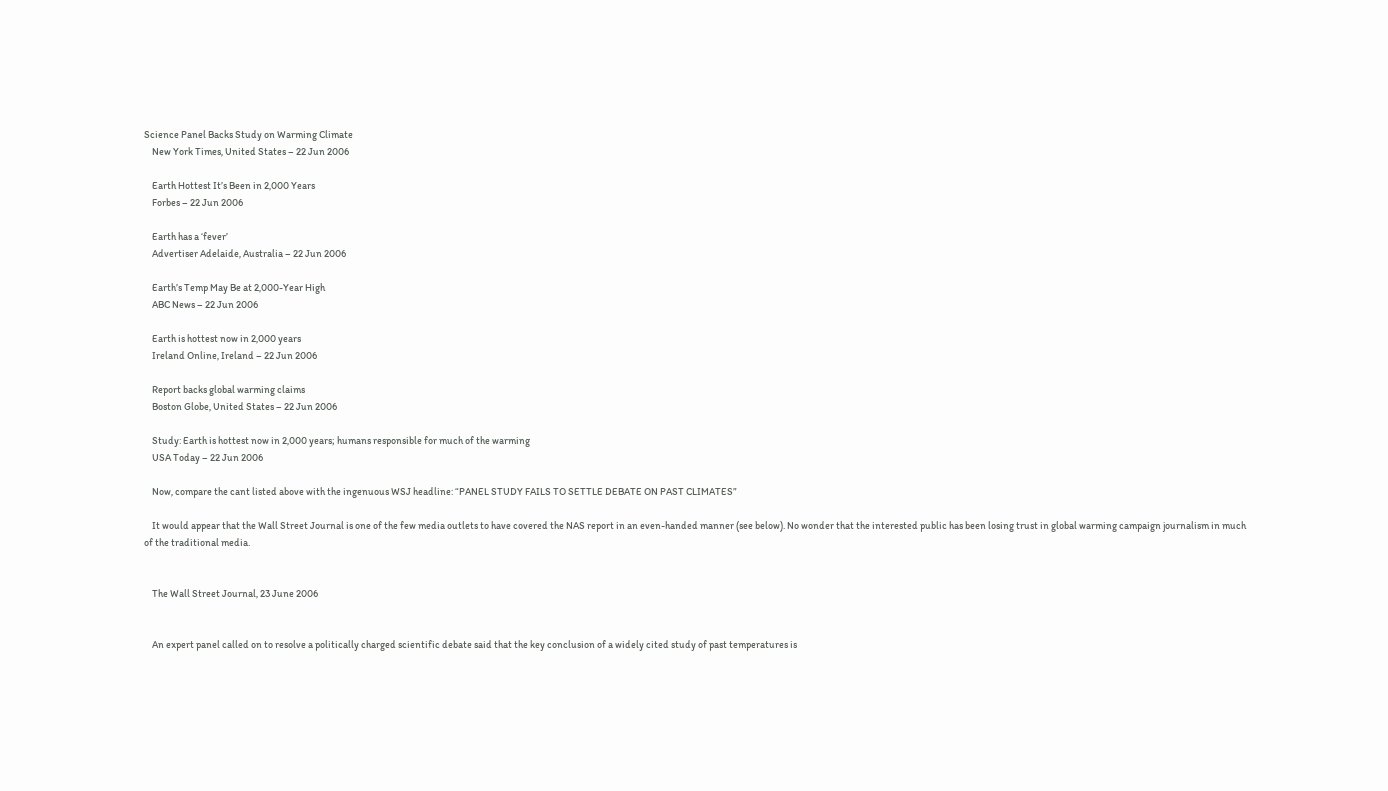Science Panel Backs Study on Warming Climate
    New York Times, United States – 22 Jun 2006

    Earth Hottest It’s Been in 2,000 Years
    Forbes – 22 Jun 2006

    Earth has a ‘fever’
    Advertiser Adelaide, Australia – 22 Jun 2006

    Earth’s Temp May Be at 2,000-Year High
    ABC News – 22 Jun 2006

    Earth is hottest now in 2,000 years
    Ireland Online, Ireland – 22 Jun 2006

    Report backs global warming claims
    Boston Globe, United States – 22 Jun 2006

    Study: Earth is hottest now in 2,000 years; humans responsible for much of the warming
    USA Today – 22 Jun 2006

    Now, compare the cant listed above with the ingenuous WSJ headline: “PANEL STUDY FAILS TO SETTLE DEBATE ON PAST CLIMATES”

    It would appear that the Wall Street Journal is one of the few media outlets to have covered the NAS report in an even-handed manner (see below). No wonder that the interested public has been losing trust in global warming campaign journalism in much of the traditional media.


    The Wall Street Journal, 23 June 2006


    An expert panel called on to resolve a politically charged scientific debate said that the key conclusion of a widely cited study of past temperatures is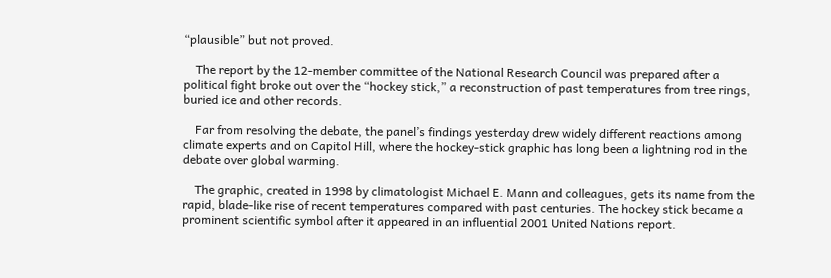“plausible” but not proved.

    The report by the 12-member committee of the National Research Council was prepared after a political fight broke out over the “hockey stick,” a reconstruction of past temperatures from tree rings, buried ice and other records.

    Far from resolving the debate, the panel’s findings yesterday drew widely different reactions among climate experts and on Capitol Hill, where the hockey-stick graphic has long been a lightning rod in the debate over global warming.

    The graphic, created in 1998 by climatologist Michael E. Mann and colleagues, gets its name from the rapid, blade-like rise of recent temperatures compared with past centuries. The hockey stick became a prominent scientific symbol after it appeared in an influential 2001 United Nations report.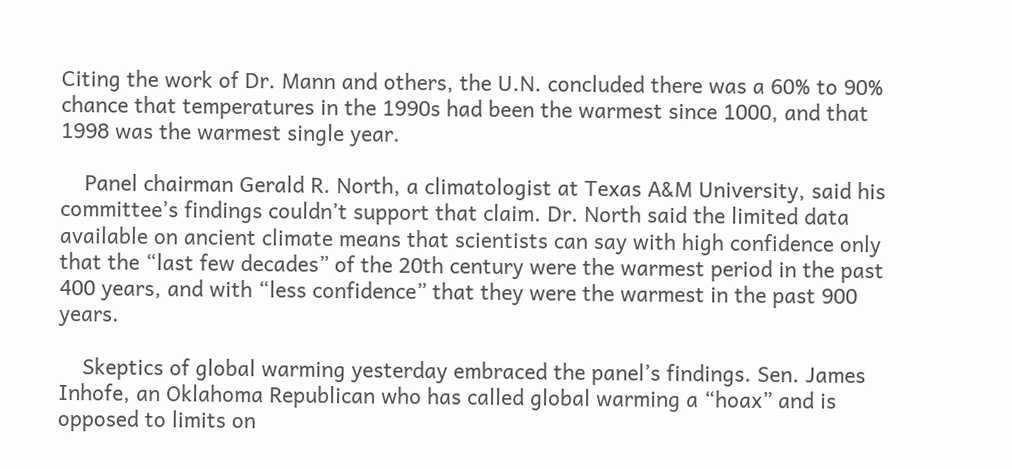Citing the work of Dr. Mann and others, the U.N. concluded there was a 60% to 90% chance that temperatures in the 1990s had been the warmest since 1000, and that 1998 was the warmest single year.

    Panel chairman Gerald R. North, a climatologist at Texas A&M University, said his committee’s findings couldn’t support that claim. Dr. North said the limited data available on ancient climate means that scientists can say with high confidence only that the “last few decades” of the 20th century were the warmest period in the past 400 years, and with “less confidence” that they were the warmest in the past 900 years.

    Skeptics of global warming yesterday embraced the panel’s findings. Sen. James Inhofe, an Oklahoma Republican who has called global warming a “hoax” and is opposed to limits on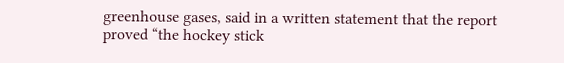greenhouse gases, said in a written statement that the report proved “the hockey stick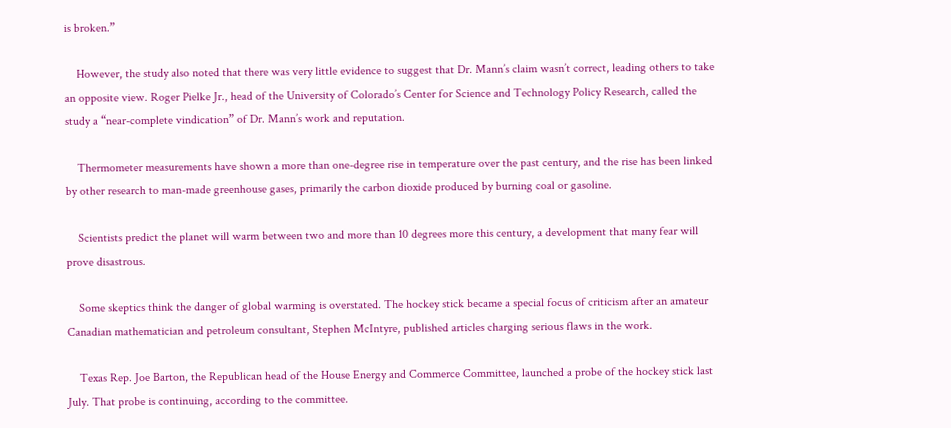is broken.”

    However, the study also noted that there was very little evidence to suggest that Dr. Mann’s claim wasn’t correct, leading others to take an opposite view. Roger Pielke Jr., head of the University of Colorado’s Center for Science and Technology Policy Research, called the study a “near-complete vindication” of Dr. Mann’s work and reputation.

    Thermometer measurements have shown a more than one-degree rise in temperature over the past century, and the rise has been linked by other research to man-made greenhouse gases, primarily the carbon dioxide produced by burning coal or gasoline.

    Scientists predict the planet will warm between two and more than 10 degrees more this century, a development that many fear will prove disastrous.

    Some skeptics think the danger of global warming is overstated. The hockey stick became a special focus of criticism after an amateur Canadian mathematician and petroleum consultant, Stephen McIntyre, published articles charging serious flaws in the work.

    Texas Rep. Joe Barton, the Republican head of the House Energy and Commerce Committee, launched a probe of the hockey stick last July. That probe is continuing, according to the committee.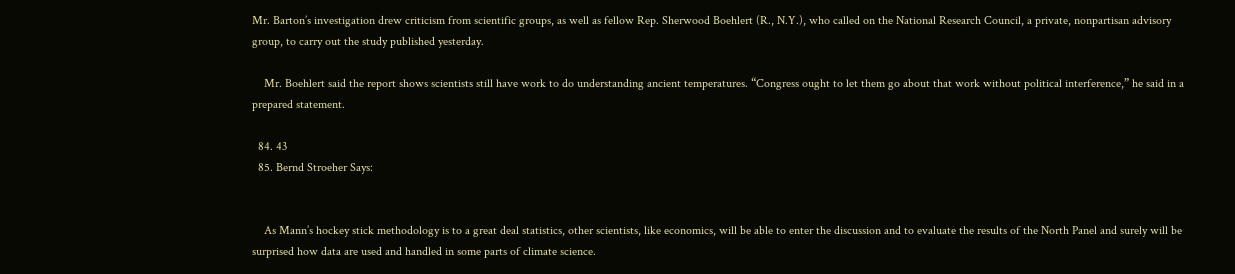Mr. Barton’s investigation drew criticism from scientific groups, as well as fellow Rep. Sherwood Boehlert (R., N.Y.), who called on the National Research Council, a private, nonpartisan advisory group, to carry out the study published yesterday.

    Mr. Boehlert said the report shows scientists still have work to do understanding ancient temperatures. “Congress ought to let them go about that work without political interference,” he said in a prepared statement.

  84. 43
  85. Bernd Stroeher Says:


    As Mann’s hockey stick methodology is to a great deal statistics, other scientists, like economics, will be able to enter the discussion and to evaluate the results of the North Panel and surely will be surprised how data are used and handled in some parts of climate science.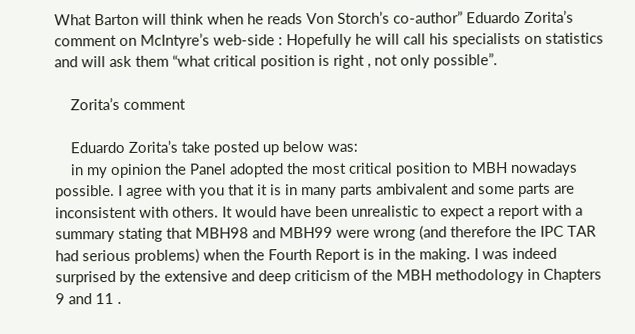What Barton will think when he reads Von Storch’s co-author” Eduardo Zorita’s comment on McIntyre’s web-side : Hopefully he will call his specialists on statistics and will ask them “what critical position is right , not only possible”.

    Zorita’s comment

    Eduardo Zorita’s take posted up below was:
    in my opinion the Panel adopted the most critical position to MBH nowadays possible. I agree with you that it is in many parts ambivalent and some parts are inconsistent with others. It would have been unrealistic to expect a report with a summary stating that MBH98 and MBH99 were wrong (and therefore the IPC TAR had serious problems) when the Fourth Report is in the making. I was indeed surprised by the extensive and deep criticism of the MBH methodology in Chapters 9 and 11 .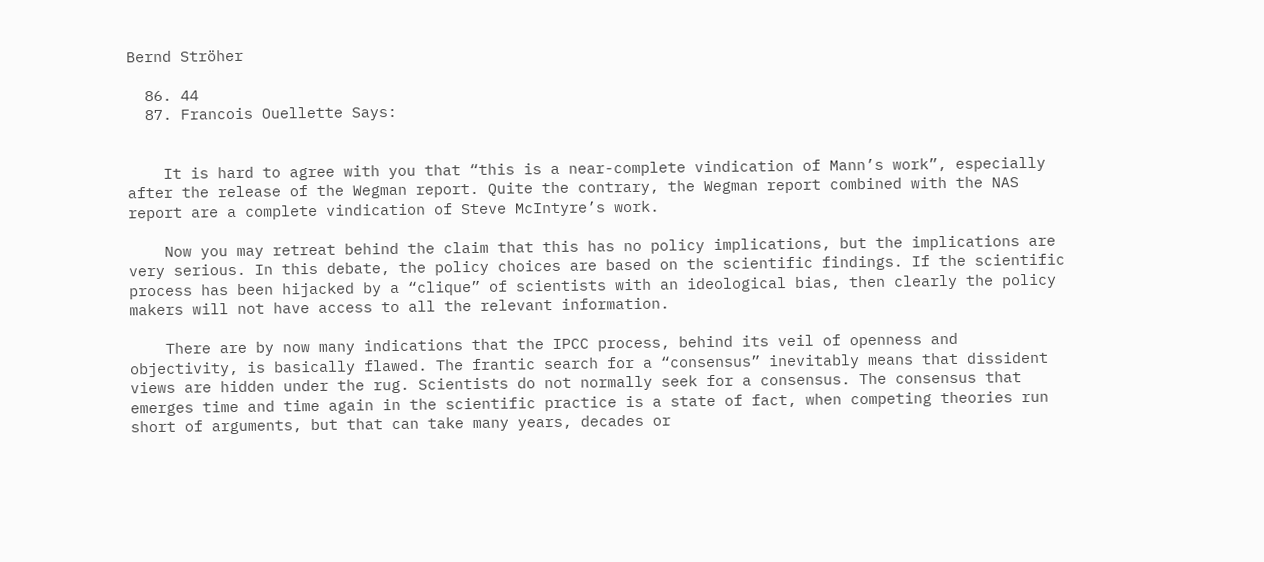Bernd Ströher

  86. 44
  87. Francois Ouellette Says:


    It is hard to agree with you that “this is a near-complete vindication of Mann’s work”, especially after the release of the Wegman report. Quite the contrary, the Wegman report combined with the NAS report are a complete vindication of Steve McIntyre’s work.

    Now you may retreat behind the claim that this has no policy implications, but the implications are very serious. In this debate, the policy choices are based on the scientific findings. If the scientific process has been hijacked by a “clique” of scientists with an ideological bias, then clearly the policy makers will not have access to all the relevant information.

    There are by now many indications that the IPCC process, behind its veil of openness and objectivity, is basically flawed. The frantic search for a “consensus” inevitably means that dissident views are hidden under the rug. Scientists do not normally seek for a consensus. The consensus that emerges time and time again in the scientific practice is a state of fact, when competing theories run short of arguments, but that can take many years, decades or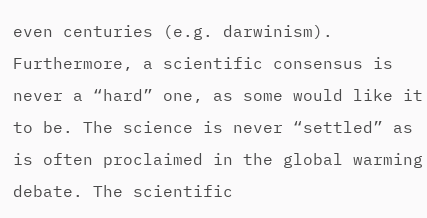even centuries (e.g. darwinism). Furthermore, a scientific consensus is never a “hard” one, as some would like it to be. The science is never “settled” as is often proclaimed in the global warming debate. The scientific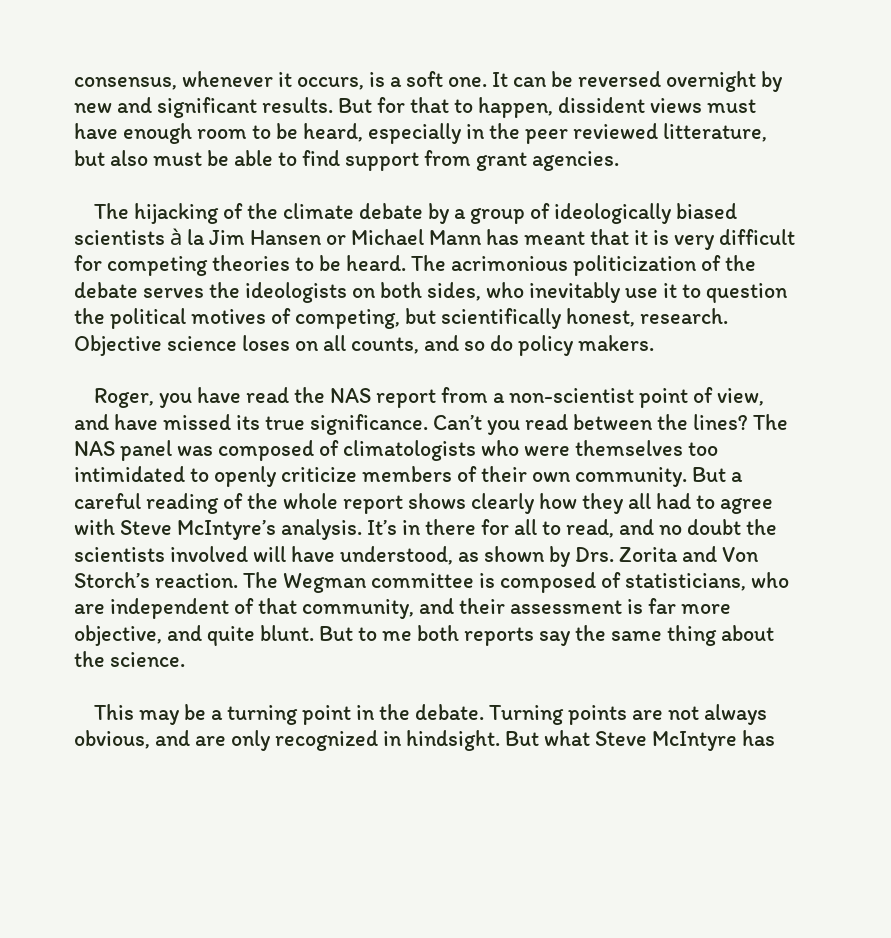consensus, whenever it occurs, is a soft one. It can be reversed overnight by new and significant results. But for that to happen, dissident views must have enough room to be heard, especially in the peer reviewed litterature, but also must be able to find support from grant agencies.

    The hijacking of the climate debate by a group of ideologically biased scientists à la Jim Hansen or Michael Mann has meant that it is very difficult for competing theories to be heard. The acrimonious politicization of the debate serves the ideologists on both sides, who inevitably use it to question the political motives of competing, but scientifically honest, research. Objective science loses on all counts, and so do policy makers.

    Roger, you have read the NAS report from a non-scientist point of view, and have missed its true significance. Can’t you read between the lines? The NAS panel was composed of climatologists who were themselves too intimidated to openly criticize members of their own community. But a careful reading of the whole report shows clearly how they all had to agree with Steve McIntyre’s analysis. It’s in there for all to read, and no doubt the scientists involved will have understood, as shown by Drs. Zorita and Von Storch’s reaction. The Wegman committee is composed of statisticians, who are independent of that community, and their assessment is far more objective, and quite blunt. But to me both reports say the same thing about the science.

    This may be a turning point in the debate. Turning points are not always obvious, and are only recognized in hindsight. But what Steve McIntyre has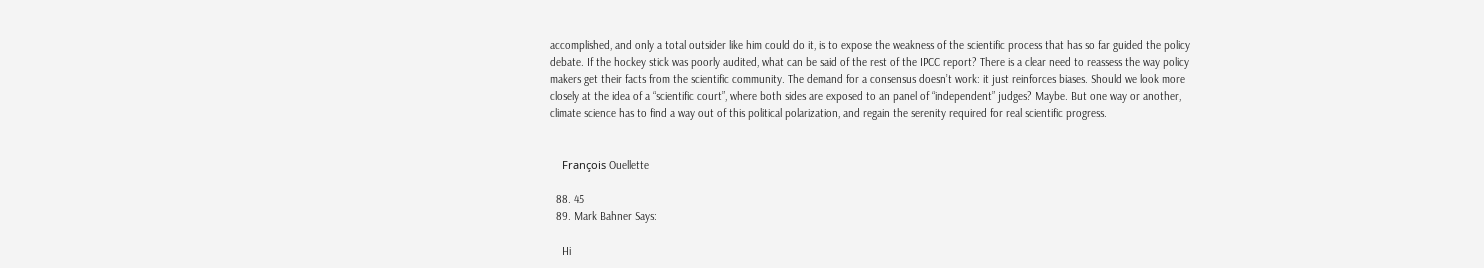accomplished, and only a total outsider like him could do it, is to expose the weakness of the scientific process that has so far guided the policy debate. If the hockey stick was poorly audited, what can be said of the rest of the IPCC report? There is a clear need to reassess the way policy makers get their facts from the scientific community. The demand for a consensus doesn’t work: it just reinforces biases. Should we look more closely at the idea of a “scientific court”, where both sides are exposed to an panel of “independent” judges? Maybe. But one way or another, climate science has to find a way out of this political polarization, and regain the serenity required for real scientific progress.


    François Ouellette

  88. 45
  89. Mark Bahner Says:

    Hi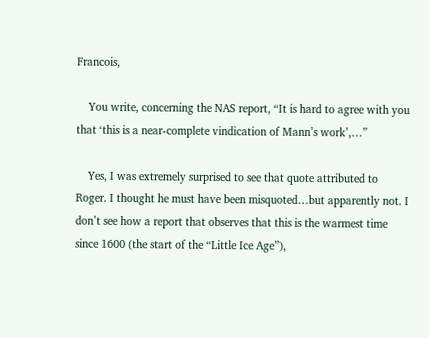Francois,

    You write, concerning the NAS report, “It is hard to agree with you that ‘this is a near-complete vindication of Mann’s work’,…”

    Yes, I was extremely surprised to see that quote attributed to Roger. I thought he must have been misquoted…but apparently not. I don’t see how a report that observes that this is the warmest time since 1600 (the start of the “Little Ice Age”),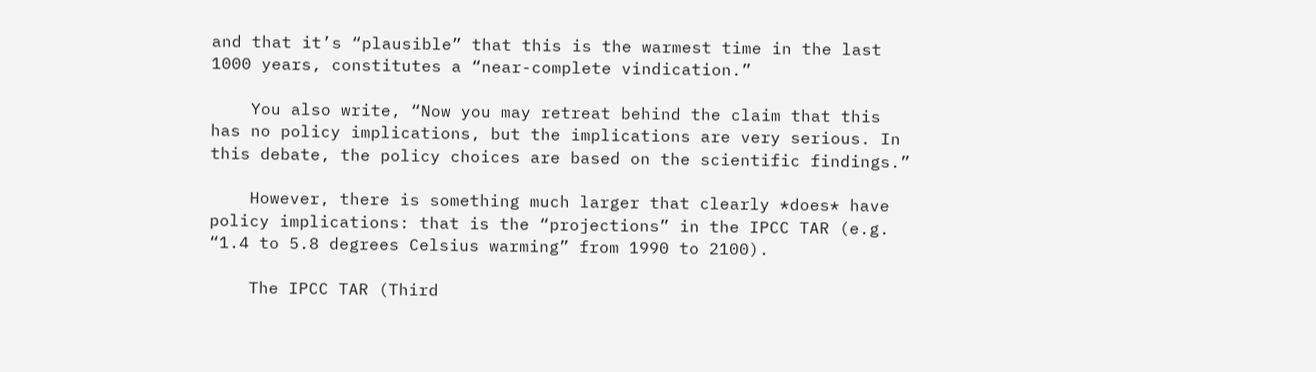and that it’s “plausible” that this is the warmest time in the last 1000 years, constitutes a “near-complete vindication.”

    You also write, “Now you may retreat behind the claim that this has no policy implications, but the implications are very serious. In this debate, the policy choices are based on the scientific findings.”

    However, there is something much larger that clearly *does* have policy implications: that is the “projections” in the IPCC TAR (e.g. “1.4 to 5.8 degrees Celsius warming” from 1990 to 2100).

    The IPCC TAR (Third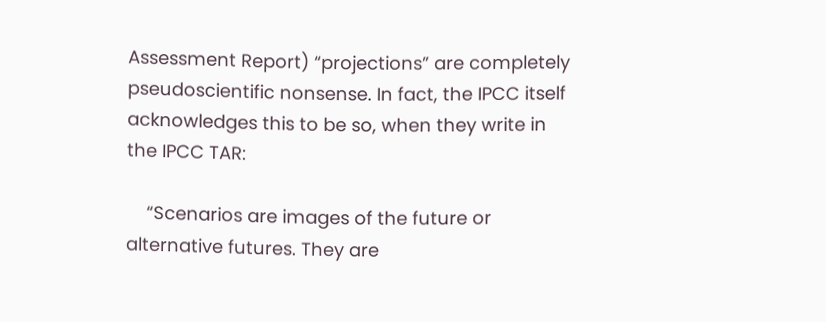Assessment Report) “projections” are completely pseudoscientific nonsense. In fact, the IPCC itself acknowledges this to be so, when they write in the IPCC TAR:

    “Scenarios are images of the future or alternative futures. They are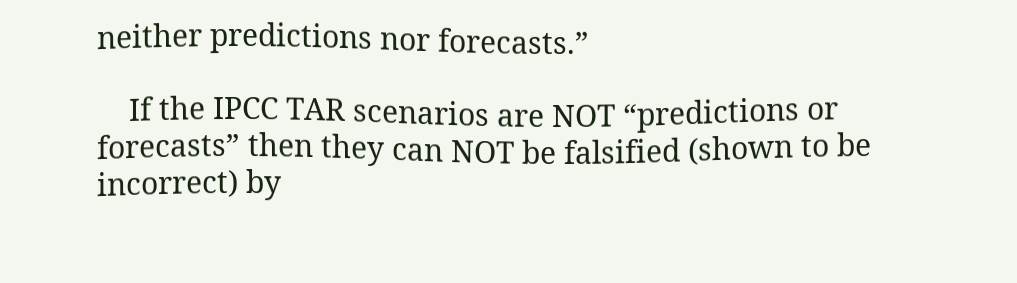neither predictions nor forecasts.”

    If the IPCC TAR scenarios are NOT “predictions or forecasts” then they can NOT be falsified (shown to be incorrect) by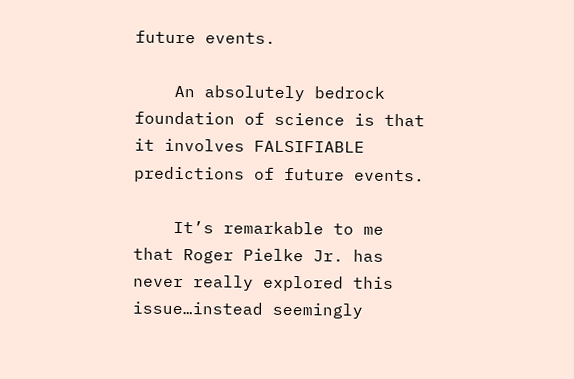future events.

    An absolutely bedrock foundation of science is that it involves FALSIFIABLE predictions of future events.

    It’s remarkable to me that Roger Pielke Jr. has never really explored this issue…instead seemingly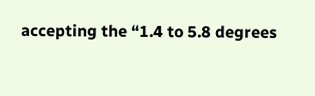accepting the “1.4 to 5.8 degrees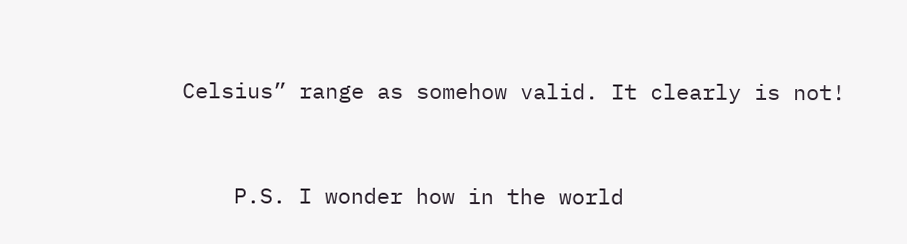Celsius” range as somehow valid. It clearly is not!


    P.S. I wonder how in the world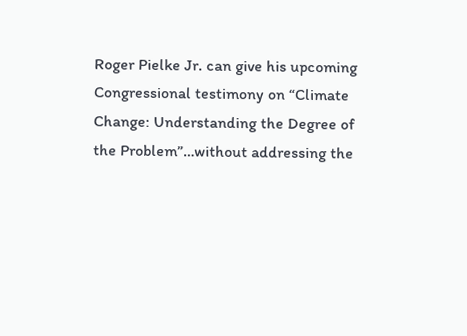Roger Pielke Jr. can give his upcoming Congressional testimony on “Climate Change: Understanding the Degree of the Problem”…without addressing the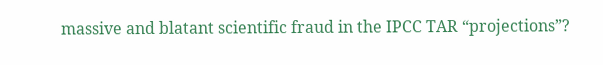massive and blatant scientific fraud in the IPCC TAR “projections”?